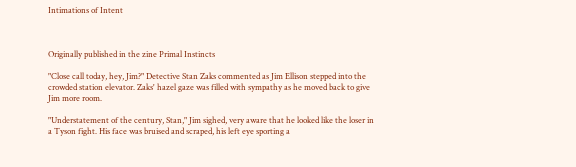Intimations of Intent



Originally published in the zine Primal Instincts

"Close call today, hey, Jim?" Detective Stan Zaks commented as Jim Ellison stepped into the crowded station elevator. Zaks' hazel gaze was filled with sympathy as he moved back to give Jim more room.

"Understatement of the century, Stan," Jim sighed, very aware that he looked like the loser in a Tyson fight. His face was bruised and scraped, his left eye sporting a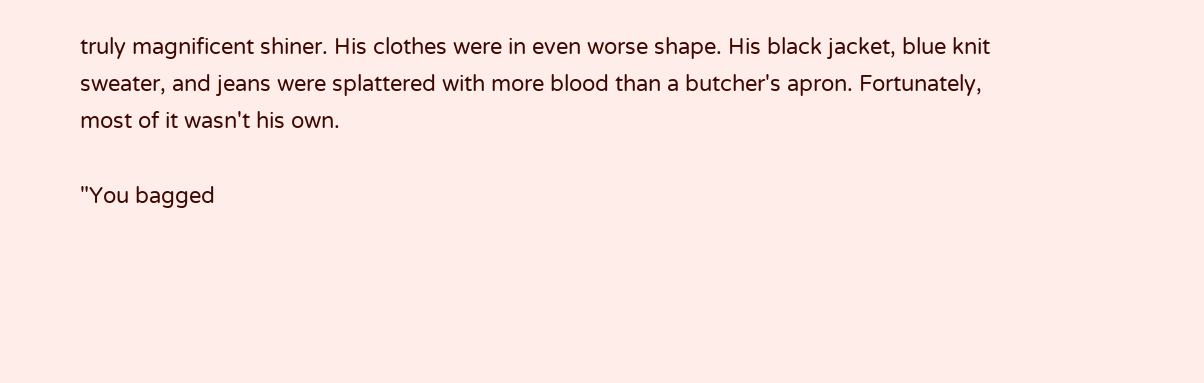truly magnificent shiner. His clothes were in even worse shape. His black jacket, blue knit sweater, and jeans were splattered with more blood than a butcher's apron. Fortunately, most of it wasn't his own.

"You bagged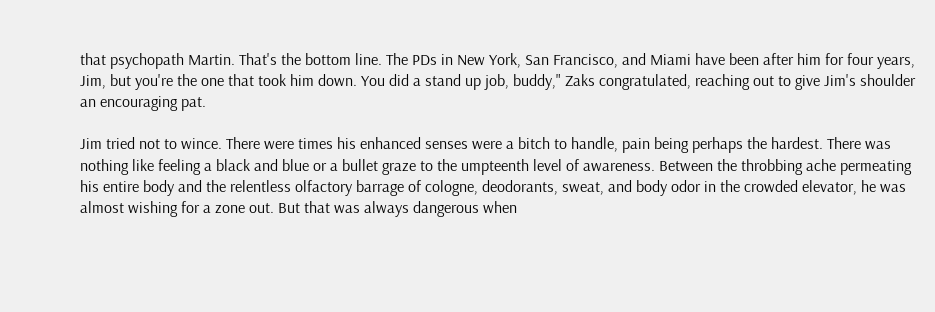that psychopath Martin. That's the bottom line. The PDs in New York, San Francisco, and Miami have been after him for four years, Jim, but you're the one that took him down. You did a stand up job, buddy," Zaks congratulated, reaching out to give Jim's shoulder an encouraging pat.

Jim tried not to wince. There were times his enhanced senses were a bitch to handle, pain being perhaps the hardest. There was nothing like feeling a black and blue or a bullet graze to the umpteenth level of awareness. Between the throbbing ache permeating his entire body and the relentless olfactory barrage of cologne, deodorants, sweat, and body odor in the crowded elevator, he was almost wishing for a zone out. But that was always dangerous when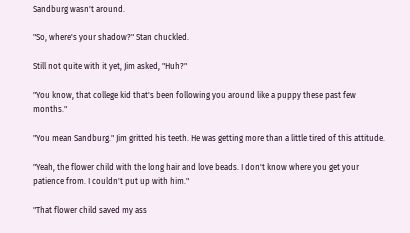Sandburg wasn't around.

"So, where's your shadow?" Stan chuckled.

Still not quite with it yet, Jim asked, "Huh?"

"You know, that college kid that's been following you around like a puppy these past few months."

"You mean Sandburg." Jim gritted his teeth. He was getting more than a little tired of this attitude.

"Yeah, the flower child with the long hair and love beads. I don't know where you get your patience from. I couldn't put up with him."

"That flower child saved my ass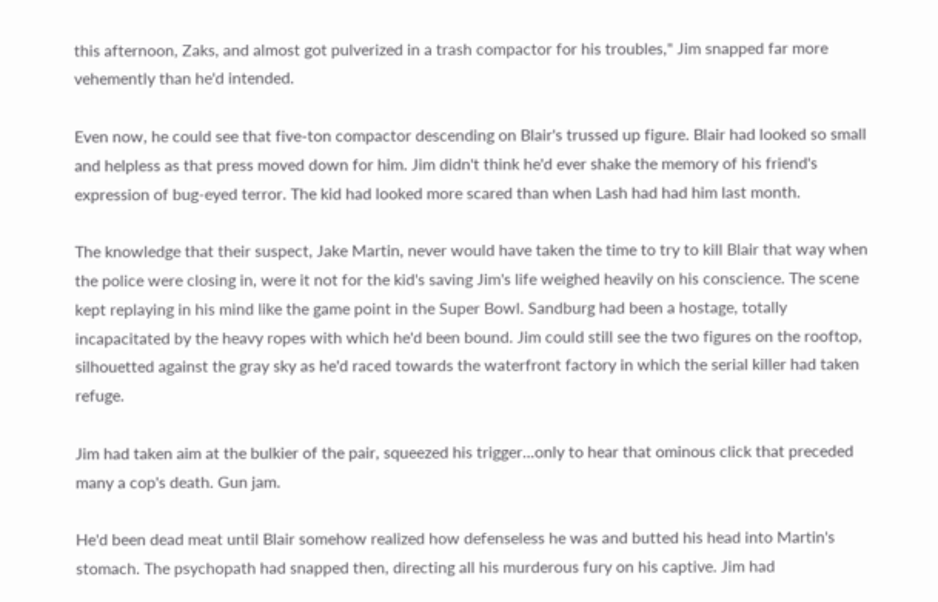this afternoon, Zaks, and almost got pulverized in a trash compactor for his troubles," Jim snapped far more vehemently than he'd intended.

Even now, he could see that five-ton compactor descending on Blair's trussed up figure. Blair had looked so small and helpless as that press moved down for him. Jim didn't think he'd ever shake the memory of his friend's expression of bug-eyed terror. The kid had looked more scared than when Lash had had him last month.

The knowledge that their suspect, Jake Martin, never would have taken the time to try to kill Blair that way when the police were closing in, were it not for the kid's saving Jim's life weighed heavily on his conscience. The scene kept replaying in his mind like the game point in the Super Bowl. Sandburg had been a hostage, totally incapacitated by the heavy ropes with which he'd been bound. Jim could still see the two figures on the rooftop, silhouetted against the gray sky as he'd raced towards the waterfront factory in which the serial killer had taken refuge.

Jim had taken aim at the bulkier of the pair, squeezed his trigger...only to hear that ominous click that preceded many a cop's death. Gun jam.

He'd been dead meat until Blair somehow realized how defenseless he was and butted his head into Martin's stomach. The psychopath had snapped then, directing all his murderous fury on his captive. Jim had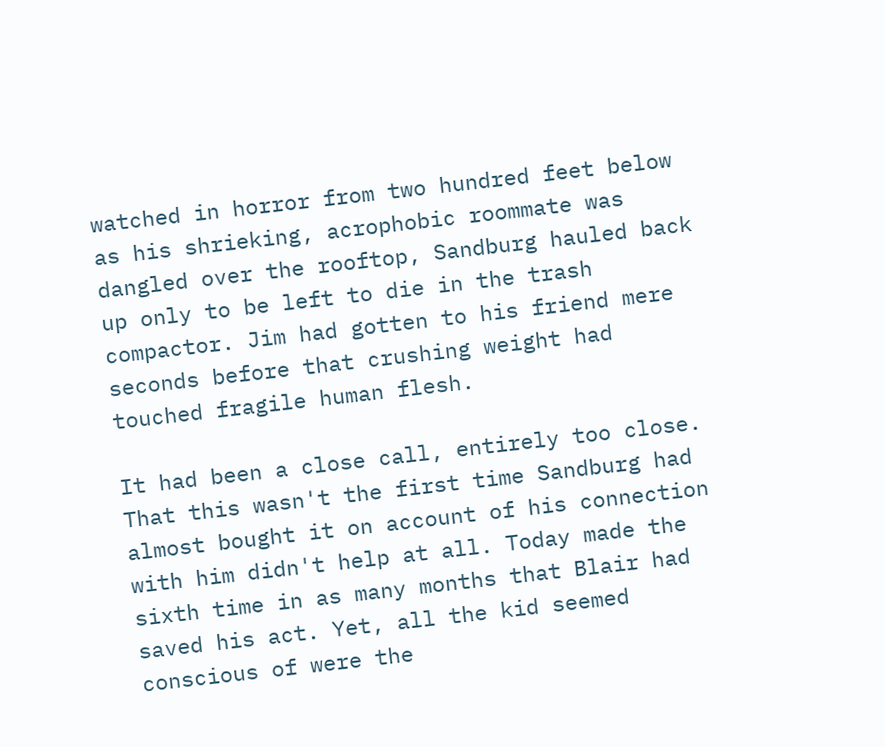watched in horror from two hundred feet below as his shrieking, acrophobic roommate was dangled over the rooftop, Sandburg hauled back up only to be left to die in the trash compactor. Jim had gotten to his friend mere seconds before that crushing weight had touched fragile human flesh.

It had been a close call, entirely too close. That this wasn't the first time Sandburg had almost bought it on account of his connection with him didn't help at all. Today made the sixth time in as many months that Blair had saved his act. Yet, all the kid seemed conscious of were the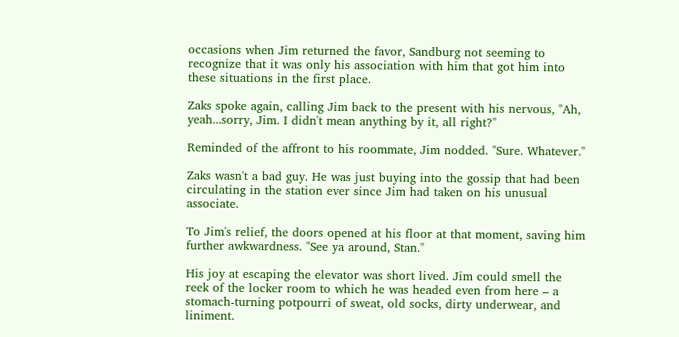occasions when Jim returned the favor, Sandburg not seeming to recognize that it was only his association with him that got him into these situations in the first place.

Zaks spoke again, calling Jim back to the present with his nervous, "Ah, yeah...sorry, Jim. I didn't mean anything by it, all right?"

Reminded of the affront to his roommate, Jim nodded. "Sure. Whatever."

Zaks wasn't a bad guy. He was just buying into the gossip that had been circulating in the station ever since Jim had taken on his unusual associate.

To Jim's relief, the doors opened at his floor at that moment, saving him further awkwardness. "See ya around, Stan."

His joy at escaping the elevator was short lived. Jim could smell the reek of the locker room to which he was headed even from here – a stomach-turning potpourri of sweat, old socks, dirty underwear, and liniment.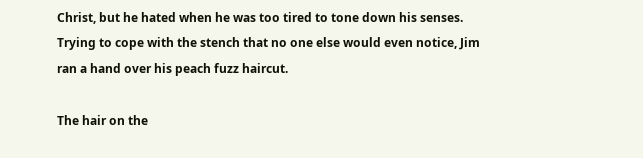Christ, but he hated when he was too tired to tone down his senses. Trying to cope with the stench that no one else would even notice, Jim ran a hand over his peach fuzz haircut.

The hair on the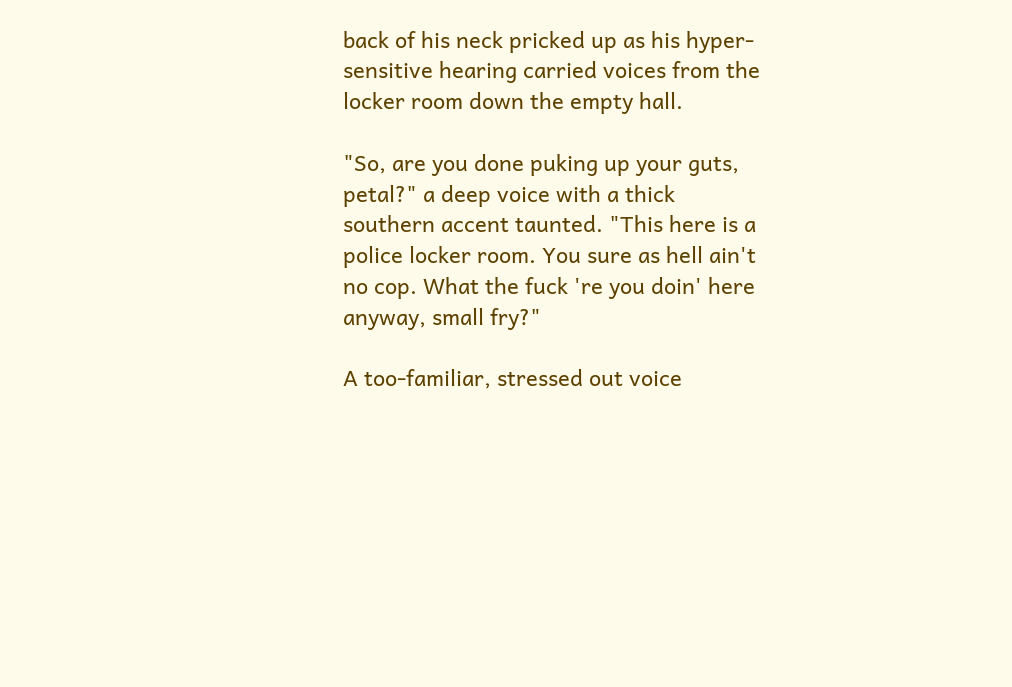back of his neck pricked up as his hyper-sensitive hearing carried voices from the locker room down the empty hall.

"So, are you done puking up your guts, petal?" a deep voice with a thick southern accent taunted. "This here is a police locker room. You sure as hell ain't no cop. What the fuck 're you doin' here anyway, small fry?"

A too-familiar, stressed out voice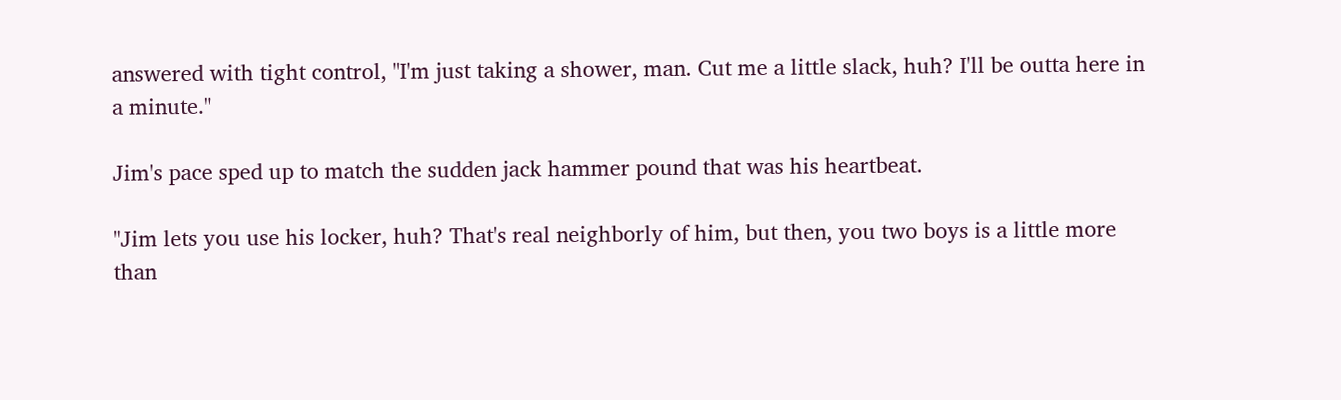answered with tight control, "I'm just taking a shower, man. Cut me a little slack, huh? I'll be outta here in a minute."

Jim's pace sped up to match the sudden jack hammer pound that was his heartbeat.

"Jim lets you use his locker, huh? That's real neighborly of him, but then, you two boys is a little more than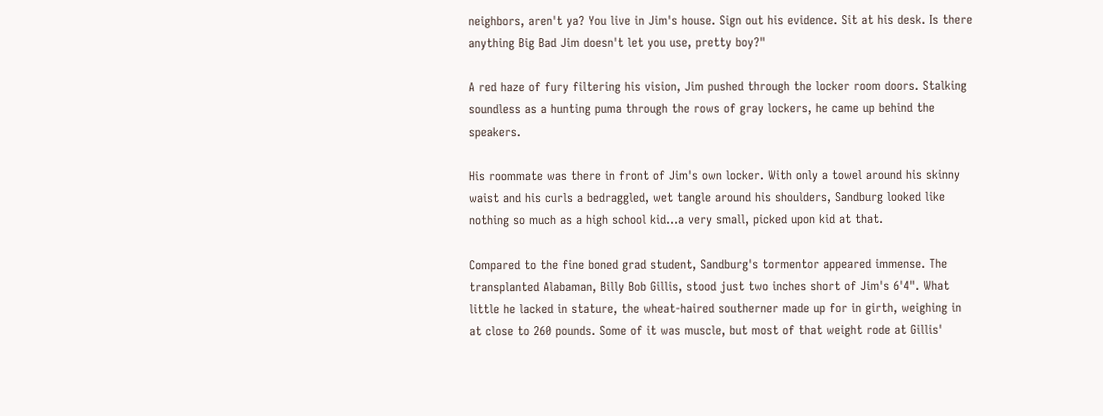neighbors, aren't ya? You live in Jim's house. Sign out his evidence. Sit at his desk. Is there anything Big Bad Jim doesn't let you use, pretty boy?"

A red haze of fury filtering his vision, Jim pushed through the locker room doors. Stalking soundless as a hunting puma through the rows of gray lockers, he came up behind the speakers.

His roommate was there in front of Jim's own locker. With only a towel around his skinny waist and his curls a bedraggled, wet tangle around his shoulders, Sandburg looked like nothing so much as a high school kid...a very small, picked upon kid at that.

Compared to the fine boned grad student, Sandburg's tormentor appeared immense. The transplanted Alabaman, Billy Bob Gillis, stood just two inches short of Jim's 6'4". What little he lacked in stature, the wheat-haired southerner made up for in girth, weighing in at close to 260 pounds. Some of it was muscle, but most of that weight rode at Gillis'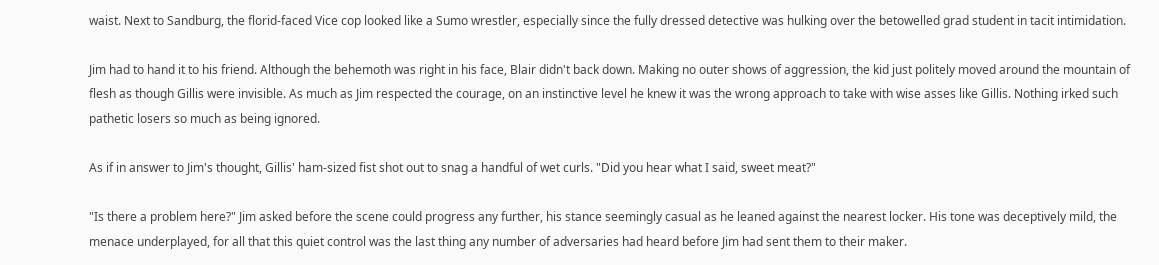waist. Next to Sandburg, the florid-faced Vice cop looked like a Sumo wrestler, especially since the fully dressed detective was hulking over the betowelled grad student in tacit intimidation.

Jim had to hand it to his friend. Although the behemoth was right in his face, Blair didn't back down. Making no outer shows of aggression, the kid just politely moved around the mountain of flesh as though Gillis were invisible. As much as Jim respected the courage, on an instinctive level he knew it was the wrong approach to take with wise asses like Gillis. Nothing irked such pathetic losers so much as being ignored.

As if in answer to Jim's thought, Gillis' ham-sized fist shot out to snag a handful of wet curls. "Did you hear what I said, sweet meat?"

"Is there a problem here?" Jim asked before the scene could progress any further, his stance seemingly casual as he leaned against the nearest locker. His tone was deceptively mild, the menace underplayed, for all that this quiet control was the last thing any number of adversaries had heard before Jim had sent them to their maker.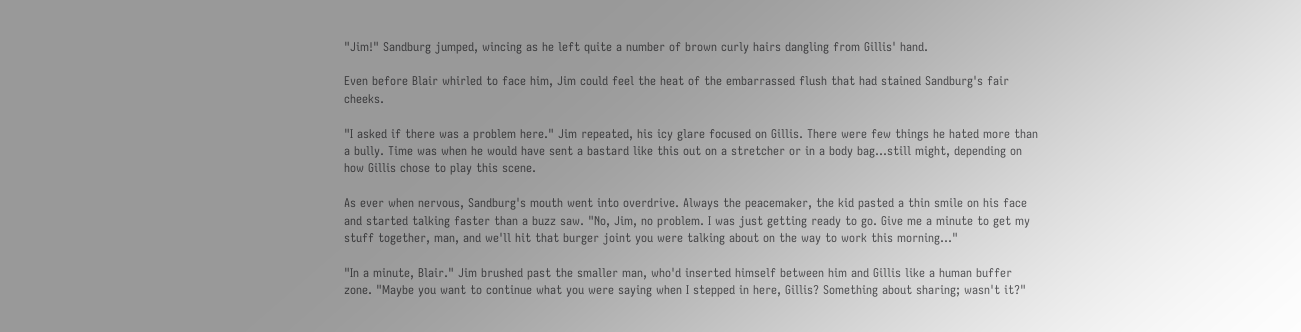"Jim!" Sandburg jumped, wincing as he left quite a number of brown curly hairs dangling from Gillis' hand.

Even before Blair whirled to face him, Jim could feel the heat of the embarrassed flush that had stained Sandburg's fair cheeks.

"I asked if there was a problem here." Jim repeated, his icy glare focused on Gillis. There were few things he hated more than a bully. Time was when he would have sent a bastard like this out on a stretcher or in a body bag...still might, depending on how Gillis chose to play this scene.

As ever when nervous, Sandburg's mouth went into overdrive. Always the peacemaker, the kid pasted a thin smile on his face and started talking faster than a buzz saw. "No, Jim, no problem. I was just getting ready to go. Give me a minute to get my stuff together, man, and we'll hit that burger joint you were talking about on the way to work this morning..."

"In a minute, Blair." Jim brushed past the smaller man, who'd inserted himself between him and Gillis like a human buffer zone. "Maybe you want to continue what you were saying when I stepped in here, Gillis? Something about sharing; wasn't it?"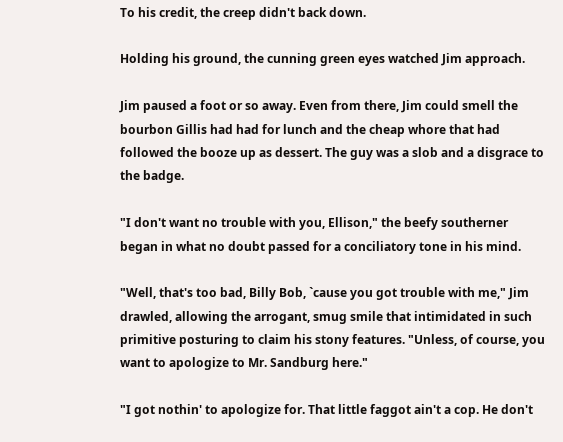To his credit, the creep didn't back down.

Holding his ground, the cunning green eyes watched Jim approach.

Jim paused a foot or so away. Even from there, Jim could smell the bourbon Gillis had had for lunch and the cheap whore that had followed the booze up as dessert. The guy was a slob and a disgrace to the badge.

"I don't want no trouble with you, Ellison," the beefy southerner began in what no doubt passed for a conciliatory tone in his mind.

"Well, that's too bad, Billy Bob, `cause you got trouble with me," Jim drawled, allowing the arrogant, smug smile that intimidated in such primitive posturing to claim his stony features. "Unless, of course, you want to apologize to Mr. Sandburg here."

"I got nothin' to apologize for. That little faggot ain't a cop. He don't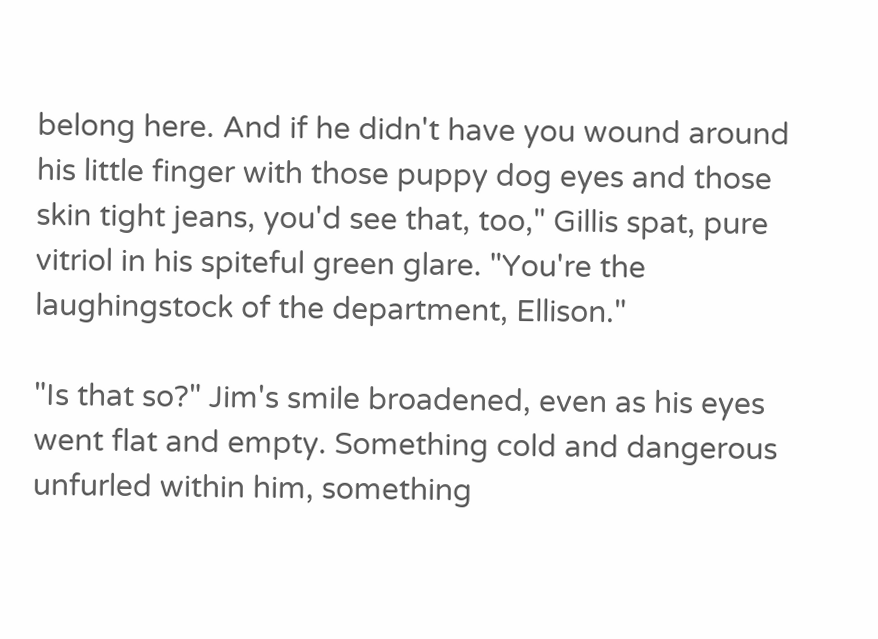belong here. And if he didn't have you wound around his little finger with those puppy dog eyes and those skin tight jeans, you'd see that, too," Gillis spat, pure vitriol in his spiteful green glare. "You're the laughingstock of the department, Ellison."

"Is that so?" Jim's smile broadened, even as his eyes went flat and empty. Something cold and dangerous unfurled within him, something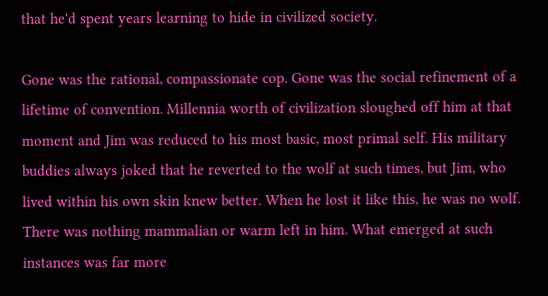that he'd spent years learning to hide in civilized society.

Gone was the rational, compassionate cop. Gone was the social refinement of a lifetime of convention. Millennia worth of civilization sloughed off him at that moment and Jim was reduced to his most basic, most primal self. His military buddies always joked that he reverted to the wolf at such times, but Jim, who lived within his own skin knew better. When he lost it like this, he was no wolf. There was nothing mammalian or warm left in him. What emerged at such instances was far more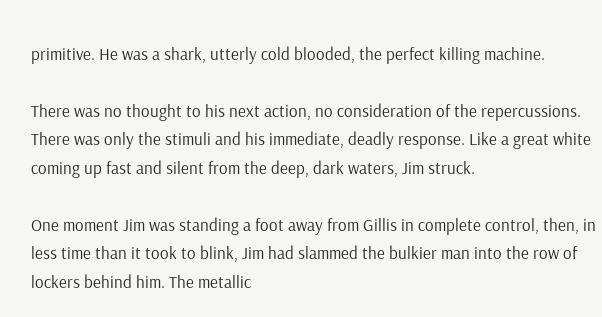primitive. He was a shark, utterly cold blooded, the perfect killing machine.

There was no thought to his next action, no consideration of the repercussions. There was only the stimuli and his immediate, deadly response. Like a great white coming up fast and silent from the deep, dark waters, Jim struck.

One moment Jim was standing a foot away from Gillis in complete control, then, in less time than it took to blink, Jim had slammed the bulkier man into the row of lockers behind him. The metallic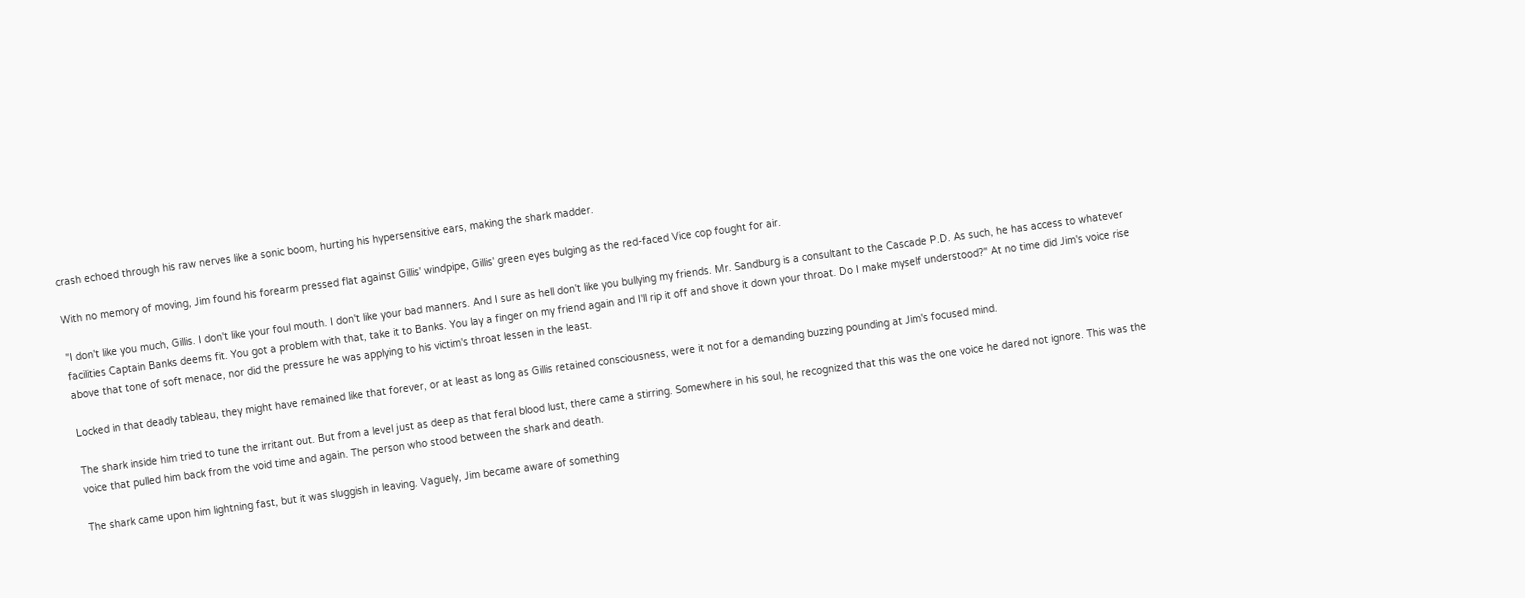crash echoed through his raw nerves like a sonic boom, hurting his hypersensitive ears, making the shark madder.

With no memory of moving, Jim found his forearm pressed flat against Gillis' windpipe, Gillis' green eyes bulging as the red-faced Vice cop fought for air.

"I don't like you much, Gillis. I don't like your foul mouth. I don't like your bad manners. And I sure as hell don't like you bullying my friends. Mr. Sandburg is a consultant to the Cascade P.D. As such, he has access to whatever facilities Captain Banks deems fit. You got a problem with that, take it to Banks. You lay a finger on my friend again and I'll rip it off and shove it down your throat. Do I make myself understood?" At no time did Jim's voice rise above that tone of soft menace, nor did the pressure he was applying to his victim's throat lessen in the least.

Locked in that deadly tableau, they might have remained like that forever, or at least as long as Gillis retained consciousness, were it not for a demanding buzzing pounding at Jim's focused mind.

The shark inside him tried to tune the irritant out. But from a level just as deep as that feral blood lust, there came a stirring. Somewhere in his soul, he recognized that this was the one voice he dared not ignore. This was the voice that pulled him back from the void time and again. The person who stood between the shark and death.

The shark came upon him lightning fast, but it was sluggish in leaving. Vaguely, Jim became aware of something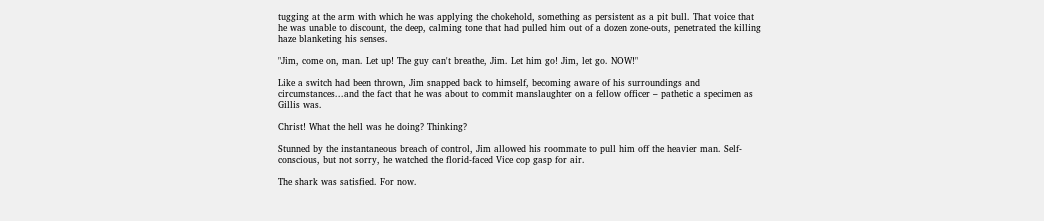tugging at the arm with which he was applying the chokehold, something as persistent as a pit bull. That voice that he was unable to discount, the deep, calming tone that had pulled him out of a dozen zone-outs, penetrated the killing haze blanketing his senses.

"Jim, come on, man. Let up! The guy can't breathe, Jim. Let him go! Jim, let go. NOW!"

Like a switch had been thrown, Jim snapped back to himself, becoming aware of his surroundings and circumstances...and the fact that he was about to commit manslaughter on a fellow officer – pathetic a specimen as Gillis was.

Christ! What the hell was he doing? Thinking?

Stunned by the instantaneous breach of control, Jim allowed his roommate to pull him off the heavier man. Self-conscious, but not sorry, he watched the florid-faced Vice cop gasp for air.

The shark was satisfied. For now.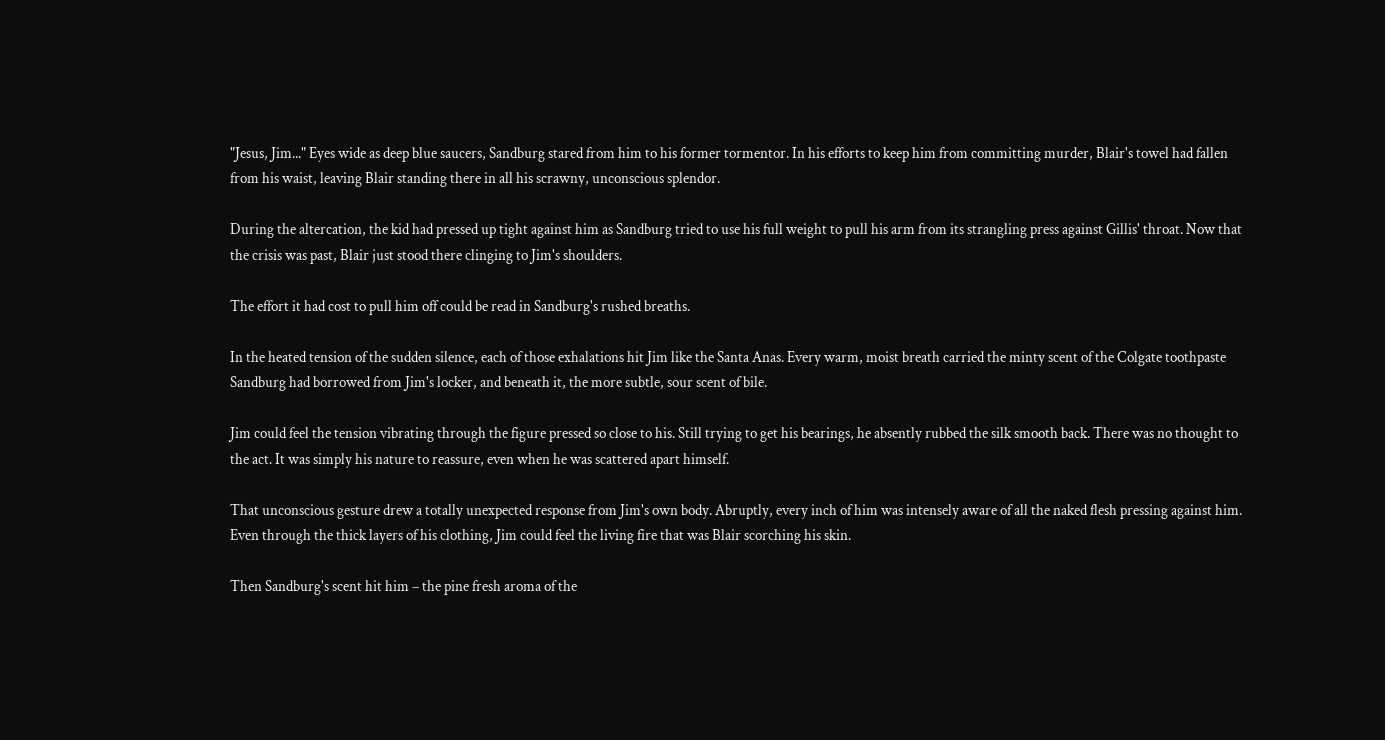"Jesus, Jim..." Eyes wide as deep blue saucers, Sandburg stared from him to his former tormentor. In his efforts to keep him from committing murder, Blair's towel had fallen from his waist, leaving Blair standing there in all his scrawny, unconscious splendor.

During the altercation, the kid had pressed up tight against him as Sandburg tried to use his full weight to pull his arm from its strangling press against Gillis' throat. Now that the crisis was past, Blair just stood there clinging to Jim's shoulders.

The effort it had cost to pull him off could be read in Sandburg's rushed breaths.

In the heated tension of the sudden silence, each of those exhalations hit Jim like the Santa Anas. Every warm, moist breath carried the minty scent of the Colgate toothpaste Sandburg had borrowed from Jim's locker, and beneath it, the more subtle, sour scent of bile.

Jim could feel the tension vibrating through the figure pressed so close to his. Still trying to get his bearings, he absently rubbed the silk smooth back. There was no thought to the act. It was simply his nature to reassure, even when he was scattered apart himself.

That unconscious gesture drew a totally unexpected response from Jim's own body. Abruptly, every inch of him was intensely aware of all the naked flesh pressing against him. Even through the thick layers of his clothing, Jim could feel the living fire that was Blair scorching his skin.

Then Sandburg's scent hit him – the pine fresh aroma of the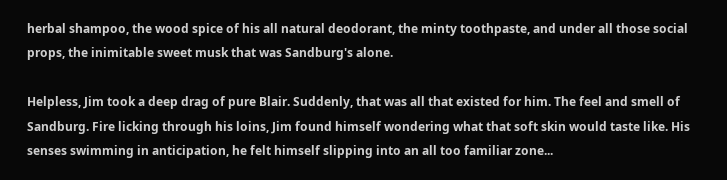herbal shampoo, the wood spice of his all natural deodorant, the minty toothpaste, and under all those social props, the inimitable sweet musk that was Sandburg's alone.

Helpless, Jim took a deep drag of pure Blair. Suddenly, that was all that existed for him. The feel and smell of Sandburg. Fire licking through his loins, Jim found himself wondering what that soft skin would taste like. His senses swimming in anticipation, he felt himself slipping into an all too familiar zone...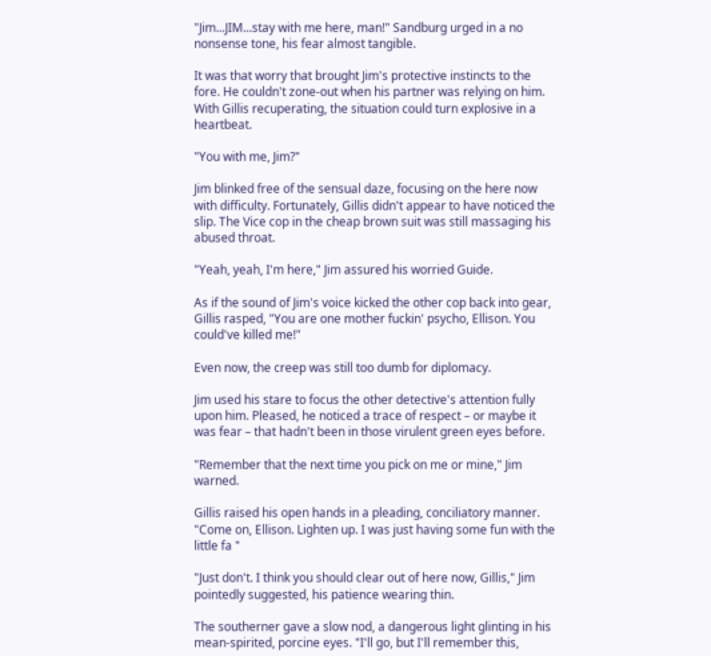"Jim...JIM...stay with me here, man!" Sandburg urged in a no nonsense tone, his fear almost tangible.

It was that worry that brought Jim's protective instincts to the fore. He couldn't zone-out when his partner was relying on him. With Gillis recuperating, the situation could turn explosive in a heartbeat.

"You with me, Jim?"

Jim blinked free of the sensual daze, focusing on the here now with difficulty. Fortunately, Gillis didn't appear to have noticed the slip. The Vice cop in the cheap brown suit was still massaging his abused throat.

"Yeah, yeah, I'm here," Jim assured his worried Guide.

As if the sound of Jim's voice kicked the other cop back into gear, Gillis rasped, "You are one mother fuckin' psycho, Ellison. You could've killed me!"

Even now, the creep was still too dumb for diplomacy.

Jim used his stare to focus the other detective's attention fully upon him. Pleased, he noticed a trace of respect – or maybe it was fear – that hadn't been in those virulent green eyes before.

"Remember that the next time you pick on me or mine," Jim warned.

Gillis raised his open hands in a pleading, conciliatory manner. "Come on, Ellison. Lighten up. I was just having some fun with the little fa "

"Just don't. I think you should clear out of here now, Gillis," Jim pointedly suggested, his patience wearing thin.

The southerner gave a slow nod, a dangerous light glinting in his mean-spirited, porcine eyes. "I'll go, but I'll remember this,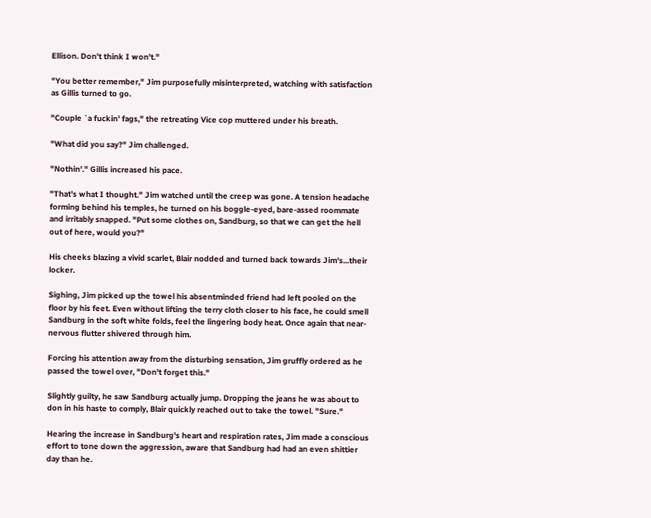Ellison. Don't think I won't."

"You better remember," Jim purposefully misinterpreted, watching with satisfaction as Gillis turned to go.

"Couple `a fuckin' fags," the retreating Vice cop muttered under his breath.

"What did you say?" Jim challenged.

"Nothin'." Gillis increased his pace.

"That's what I thought." Jim watched until the creep was gone. A tension headache forming behind his temples, he turned on his boggle-eyed, bare-assed roommate and irritably snapped. "Put some clothes on, Sandburg, so that we can get the hell out of here, would you?"

His cheeks blazing a vivid scarlet, Blair nodded and turned back towards Jim's...their locker.

Sighing, Jim picked up the towel his absentminded friend had left pooled on the floor by his feet. Even without lifting the terry cloth closer to his face, he could smell Sandburg in the soft white folds, feel the lingering body heat. Once again that near-nervous flutter shivered through him.

Forcing his attention away from the disturbing sensation, Jim gruffly ordered as he passed the towel over, "Don't forget this."

Slightly guilty, he saw Sandburg actually jump. Dropping the jeans he was about to don in his haste to comply, Blair quickly reached out to take the towel. "Sure."

Hearing the increase in Sandburg's heart and respiration rates, Jim made a conscious effort to tone down the aggression, aware that Sandburg had had an even shittier day than he.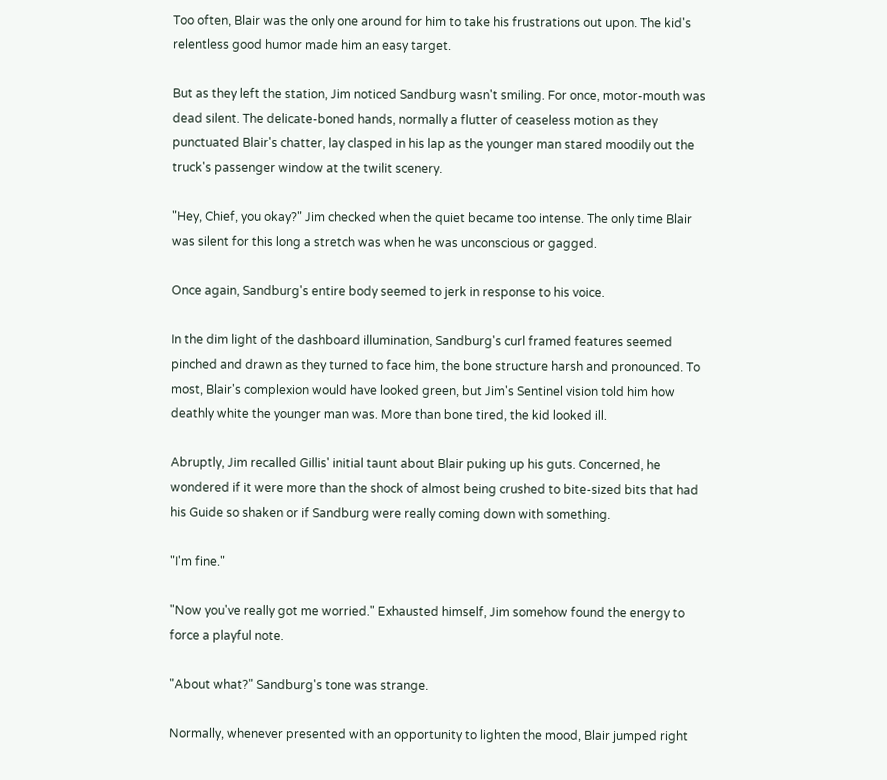Too often, Blair was the only one around for him to take his frustrations out upon. The kid's relentless good humor made him an easy target.

But as they left the station, Jim noticed Sandburg wasn't smiling. For once, motor-mouth was dead silent. The delicate-boned hands, normally a flutter of ceaseless motion as they punctuated Blair's chatter, lay clasped in his lap as the younger man stared moodily out the truck's passenger window at the twilit scenery.

"Hey, Chief, you okay?" Jim checked when the quiet became too intense. The only time Blair was silent for this long a stretch was when he was unconscious or gagged.

Once again, Sandburg's entire body seemed to jerk in response to his voice.

In the dim light of the dashboard illumination, Sandburg's curl framed features seemed pinched and drawn as they turned to face him, the bone structure harsh and pronounced. To most, Blair's complexion would have looked green, but Jim's Sentinel vision told him how deathly white the younger man was. More than bone tired, the kid looked ill.

Abruptly, Jim recalled Gillis' initial taunt about Blair puking up his guts. Concerned, he wondered if it were more than the shock of almost being crushed to bite-sized bits that had his Guide so shaken or if Sandburg were really coming down with something.

"I'm fine."

"Now you've really got me worried." Exhausted himself, Jim somehow found the energy to force a playful note.

"About what?" Sandburg's tone was strange.

Normally, whenever presented with an opportunity to lighten the mood, Blair jumped right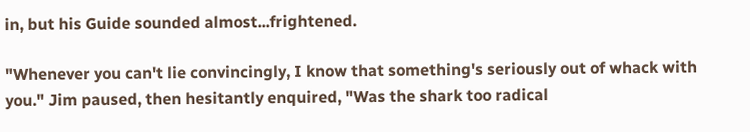in, but his Guide sounded almost...frightened.

"Whenever you can't lie convincingly, I know that something's seriously out of whack with you." Jim paused, then hesitantly enquired, "Was the shark too radical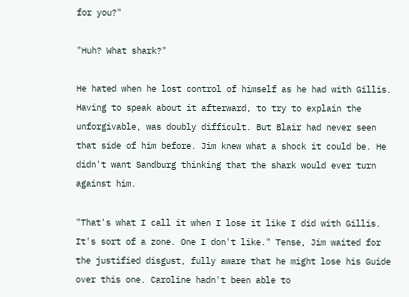for you?"

"Huh? What shark?"

He hated when he lost control of himself as he had with Gillis. Having to speak about it afterward, to try to explain the unforgivable, was doubly difficult. But Blair had never seen that side of him before. Jim knew what a shock it could be. He didn't want Sandburg thinking that the shark would ever turn against him.

"That's what I call it when I lose it like I did with Gillis. It's sort of a zone. One I don't like." Tense, Jim waited for the justified disgust, fully aware that he might lose his Guide over this one. Caroline hadn't been able to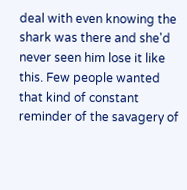deal with even knowing the shark was there and she'd never seen him lose it like this. Few people wanted that kind of constant reminder of the savagery of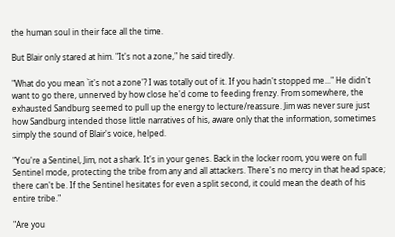the human soul in their face all the time.

But Blair only stared at him. "It's not a zone," he said tiredly.

"What do you mean `it's not a zone'? I was totally out of it. If you hadn't stopped me..." He didn't want to go there, unnerved by how close he'd come to feeding frenzy. From somewhere, the exhausted Sandburg seemed to pull up the energy to lecture/reassure. Jim was never sure just how Sandburg intended those little narratives of his, aware only that the information, sometimes simply the sound of Blair's voice, helped.

"You're a Sentinel, Jim, not a shark. It's in your genes. Back in the locker room, you were on full Sentinel mode, protecting the tribe from any and all attackers. There's no mercy in that head space; there can't be. If the Sentinel hesitates for even a split second, it could mean the death of his entire tribe."

"Are you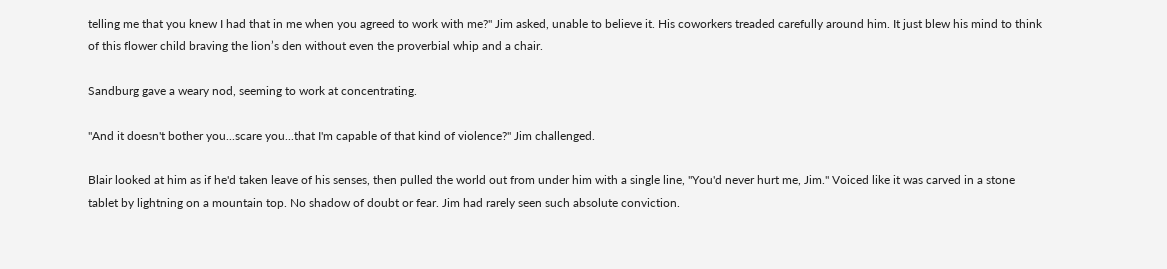telling me that you knew I had that in me when you agreed to work with me?" Jim asked, unable to believe it. His coworkers treaded carefully around him. It just blew his mind to think of this flower child braving the lion’s den without even the proverbial whip and a chair.

Sandburg gave a weary nod, seeming to work at concentrating.

"And it doesn't bother you...scare you...that I'm capable of that kind of violence?" Jim challenged.

Blair looked at him as if he'd taken leave of his senses, then pulled the world out from under him with a single line, "You'd never hurt me, Jim." Voiced like it was carved in a stone tablet by lightning on a mountain top. No shadow of doubt or fear. Jim had rarely seen such absolute conviction.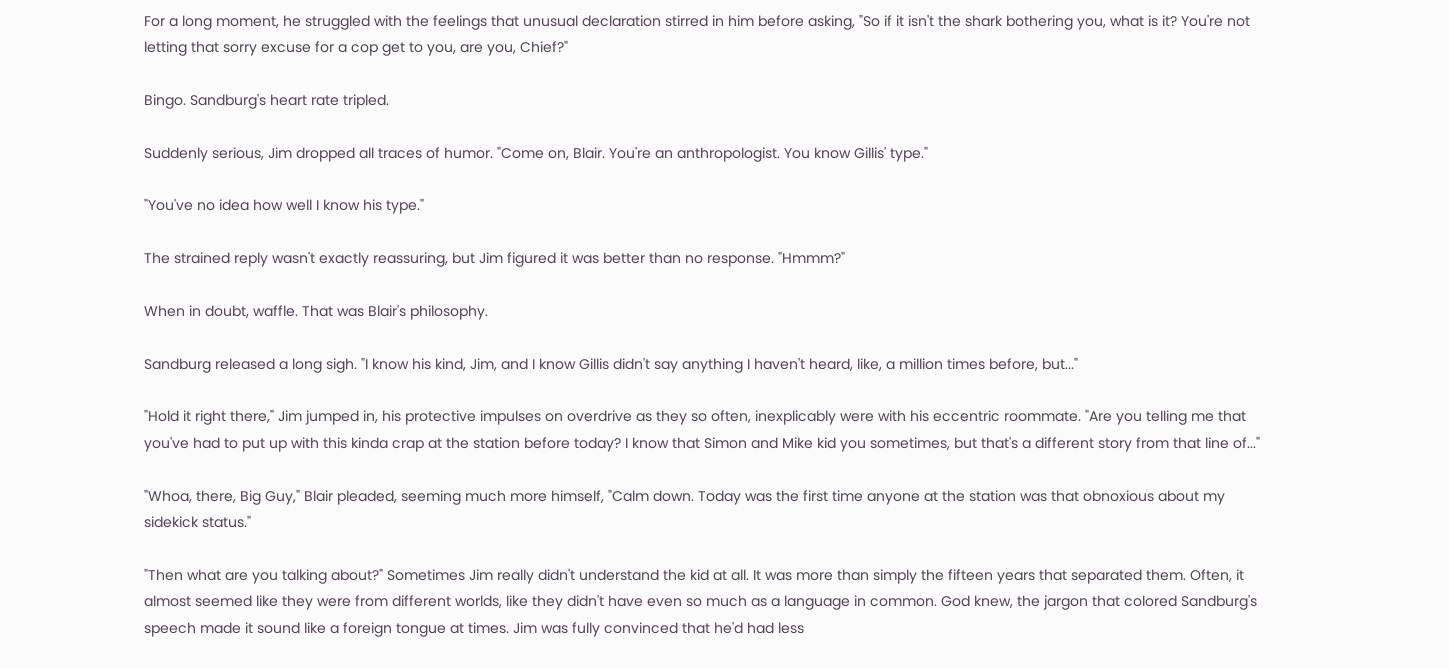For a long moment, he struggled with the feelings that unusual declaration stirred in him before asking, "So if it isn't the shark bothering you, what is it? You're not letting that sorry excuse for a cop get to you, are you, Chief?"

Bingo. Sandburg's heart rate tripled.

Suddenly serious, Jim dropped all traces of humor. "Come on, Blair. You're an anthropologist. You know Gillis' type."

"You've no idea how well I know his type."

The strained reply wasn't exactly reassuring, but Jim figured it was better than no response. "Hmmm?"

When in doubt, waffle. That was Blair's philosophy.

Sandburg released a long sigh. "I know his kind, Jim, and I know Gillis didn't say anything I haven't heard, like, a million times before, but..."

"Hold it right there," Jim jumped in, his protective impulses on overdrive as they so often, inexplicably were with his eccentric roommate. "Are you telling me that you've had to put up with this kinda crap at the station before today? I know that Simon and Mike kid you sometimes, but that's a different story from that line of..."

"Whoa, there, Big Guy," Blair pleaded, seeming much more himself, "Calm down. Today was the first time anyone at the station was that obnoxious about my sidekick status."

"Then what are you talking about?" Sometimes Jim really didn't understand the kid at all. It was more than simply the fifteen years that separated them. Often, it almost seemed like they were from different worlds, like they didn't have even so much as a language in common. God knew, the jargon that colored Sandburg's speech made it sound like a foreign tongue at times. Jim was fully convinced that he'd had less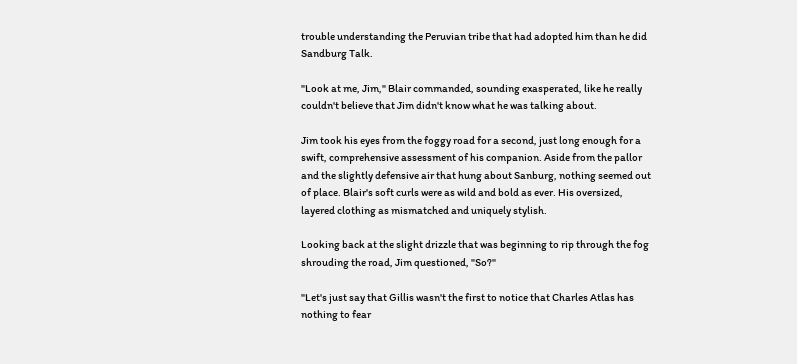trouble understanding the Peruvian tribe that had adopted him than he did Sandburg Talk.

"Look at me, Jim," Blair commanded, sounding exasperated, like he really couldn't believe that Jim didn't know what he was talking about.

Jim took his eyes from the foggy road for a second, just long enough for a swift, comprehensive assessment of his companion. Aside from the pallor and the slightly defensive air that hung about Sanburg, nothing seemed out of place. Blair's soft curls were as wild and bold as ever. His oversized, layered clothing as mismatched and uniquely stylish.

Looking back at the slight drizzle that was beginning to rip through the fog shrouding the road, Jim questioned, "So?"

"Let's just say that Gillis wasn't the first to notice that Charles Atlas has nothing to fear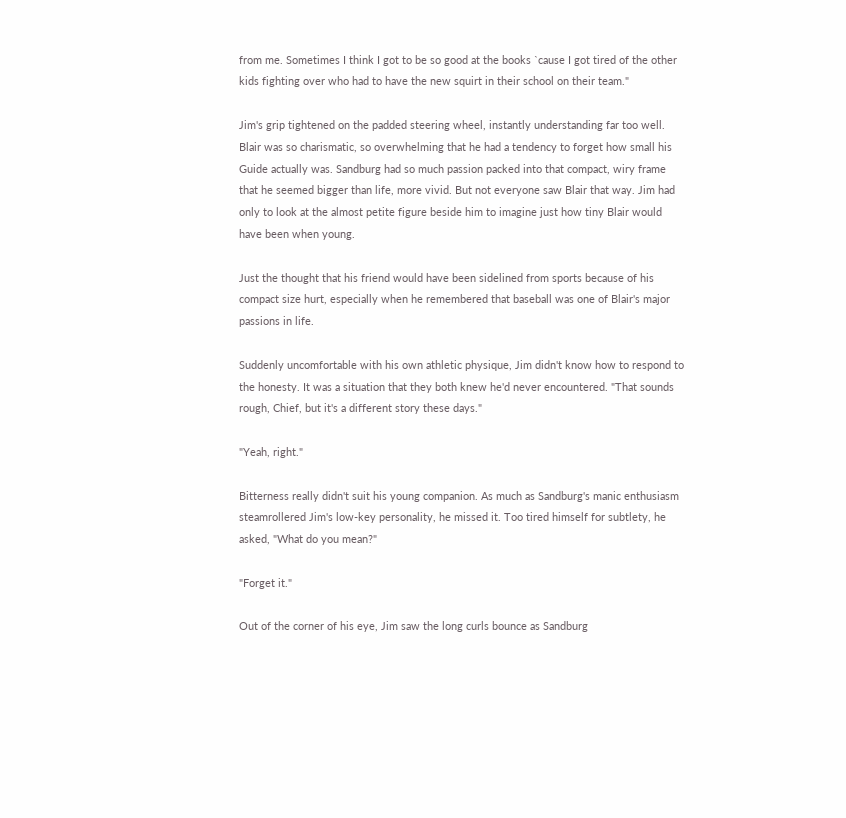from me. Sometimes I think I got to be so good at the books `cause I got tired of the other kids fighting over who had to have the new squirt in their school on their team."

Jim's grip tightened on the padded steering wheel, instantly understanding far too well. Blair was so charismatic, so overwhelming that he had a tendency to forget how small his Guide actually was. Sandburg had so much passion packed into that compact, wiry frame that he seemed bigger than life, more vivid. But not everyone saw Blair that way. Jim had only to look at the almost petite figure beside him to imagine just how tiny Blair would have been when young.

Just the thought that his friend would have been sidelined from sports because of his compact size hurt, especially when he remembered that baseball was one of Blair's major passions in life.

Suddenly uncomfortable with his own athletic physique, Jim didn't know how to respond to the honesty. It was a situation that they both knew he'd never encountered. "That sounds rough, Chief, but it's a different story these days."

"Yeah, right."

Bitterness really didn't suit his young companion. As much as Sandburg's manic enthusiasm steamrollered Jim's low-key personality, he missed it. Too tired himself for subtlety, he asked, "What do you mean?"

"Forget it."

Out of the corner of his eye, Jim saw the long curls bounce as Sandburg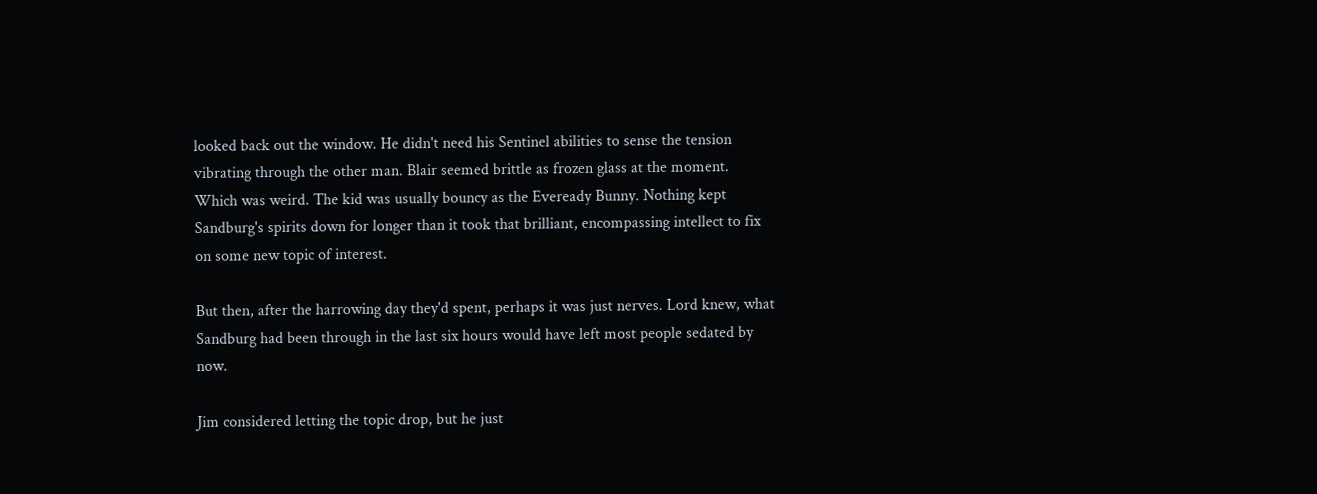looked back out the window. He didn't need his Sentinel abilities to sense the tension vibrating through the other man. Blair seemed brittle as frozen glass at the moment. Which was weird. The kid was usually bouncy as the Eveready Bunny. Nothing kept Sandburg's spirits down for longer than it took that brilliant, encompassing intellect to fix on some new topic of interest.

But then, after the harrowing day they'd spent, perhaps it was just nerves. Lord knew, what Sandburg had been through in the last six hours would have left most people sedated by now.

Jim considered letting the topic drop, but he just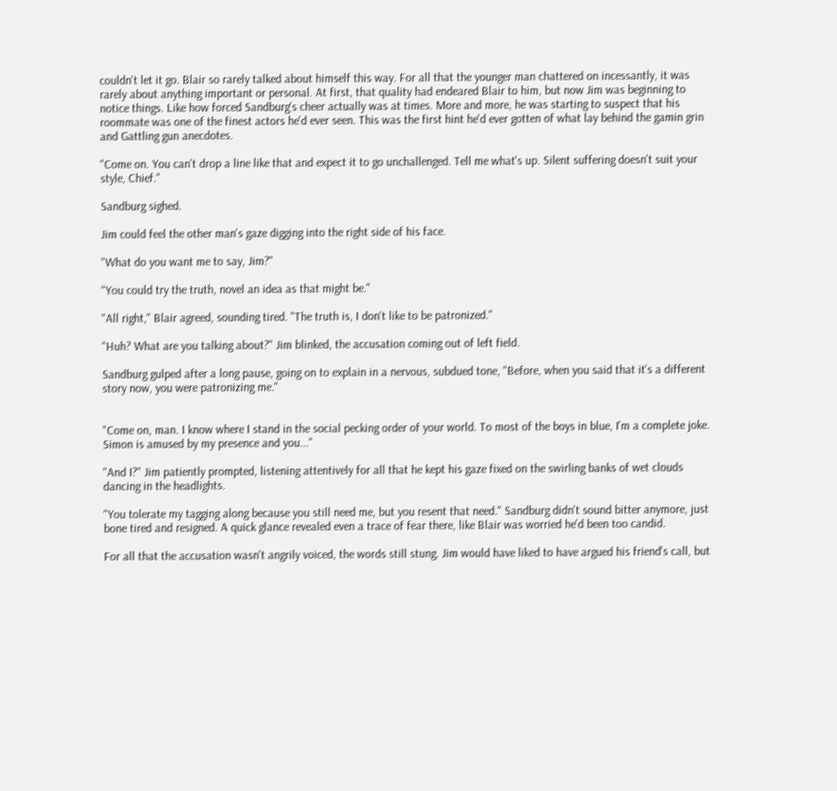couldn't let it go. Blair so rarely talked about himself this way. For all that the younger man chattered on incessantly, it was rarely about anything important or personal. At first, that quality had endeared Blair to him, but now Jim was beginning to notice things. Like how forced Sandburg's cheer actually was at times. More and more, he was starting to suspect that his roommate was one of the finest actors he'd ever seen. This was the first hint he'd ever gotten of what lay behind the gamin grin and Gattling gun anecdotes.

"Come on. You can't drop a line like that and expect it to go unchallenged. Tell me what's up. Silent suffering doesn't suit your style, Chief."

Sandburg sighed.

Jim could feel the other man's gaze digging into the right side of his face.

"What do you want me to say, Jim?"

"You could try the truth, novel an idea as that might be."

"All right," Blair agreed, sounding tired. "The truth is, I don't like to be patronized."

"Huh? What are you talking about?" Jim blinked, the accusation coming out of left field.

Sandburg gulped after a long pause, going on to explain in a nervous, subdued tone, "Before, when you said that it's a different story now, you were patronizing me."


"Come on, man. I know where I stand in the social pecking order of your world. To most of the boys in blue, I'm a complete joke. Simon is amused by my presence and you..."

"And I?" Jim patiently prompted, listening attentively for all that he kept his gaze fixed on the swirling banks of wet clouds dancing in the headlights.

"You tolerate my tagging along because you still need me, but you resent that need." Sandburg didn't sound bitter anymore, just bone tired and resigned. A quick glance revealed even a trace of fear there, like Blair was worried he'd been too candid.

For all that the accusation wasn't angrily voiced, the words still stung. Jim would have liked to have argued his friend's call, but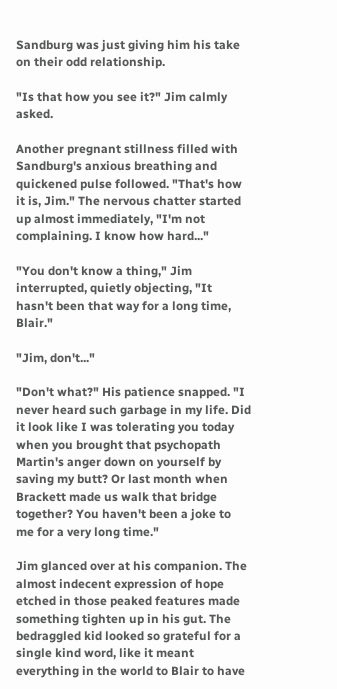Sandburg was just giving him his take on their odd relationship.

"Is that how you see it?" Jim calmly asked.

Another pregnant stillness filled with Sandburg's anxious breathing and quickened pulse followed. "That's how it is, Jim." The nervous chatter started up almost immediately, "I'm not complaining. I know how hard..."

"You don't know a thing," Jim interrupted, quietly objecting, "It hasn't been that way for a long time, Blair."

"Jim, don't..."

"Don't what?" His patience snapped. "I never heard such garbage in my life. Did it look like I was tolerating you today when you brought that psychopath Martin's anger down on yourself by saving my butt? Or last month when Brackett made us walk that bridge together? You haven't been a joke to me for a very long time."

Jim glanced over at his companion. The almost indecent expression of hope etched in those peaked features made something tighten up in his gut. The bedraggled kid looked so grateful for a single kind word, like it meant everything in the world to Blair to have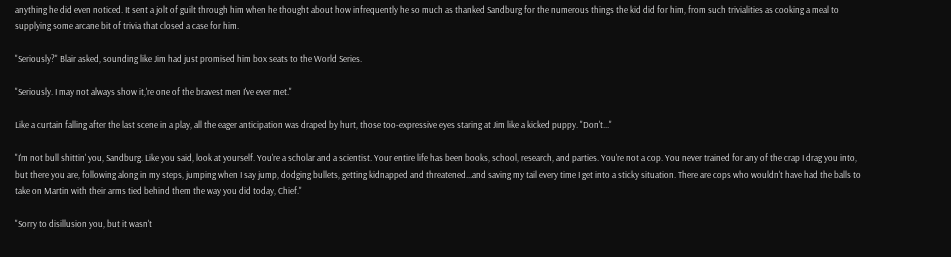anything he did even noticed. It sent a jolt of guilt through him when he thought about how infrequently he so much as thanked Sandburg for the numerous things the kid did for him, from such trivialities as cooking a meal to supplying some arcane bit of trivia that closed a case for him.

"Seriously?" Blair asked, sounding like Jim had just promised him box seats to the World Series.

"Seriously. I may not always show it,'re one of the bravest men I've ever met."

Like a curtain falling after the last scene in a play, all the eager anticipation was draped by hurt, those too-expressive eyes staring at Jim like a kicked puppy. "Don't..."

"I'm not bull shittin' you, Sandburg. Like you said, look at yourself. You're a scholar and a scientist. Your entire life has been books, school, research, and parties. You're not a cop. You never trained for any of the crap I drag you into, but there you are, following along in my steps, jumping when I say jump, dodging bullets, getting kidnapped and threatened...and saving my tail every time I get into a sticky situation. There are cops who wouldn't have had the balls to take on Martin with their arms tied behind them the way you did today, Chief."

"Sorry to disillusion you, but it wasn't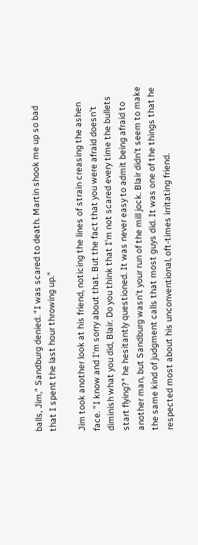balls, Jim," Sandburg denied. "I was scared to death. Martin shook me up so bad that I spent the last hour throwing up."

Jim took another look at his friend, noticing the lines of strain creasing the ashen face. "I know and I'm sorry about that. But the fact that you were afraid doesn't diminish what you did, Blair. Do you think that I'm not scared every time the bullets start flying?" he hesitantly questioned. It was never easy to admit being afraid to another man, but Sandburg wasn't your run of the mill jock. Blair didn't seem to make the same kind of judgment calls that most guys did. It was one of the things that he respected most about his unconventional, oft-times irritating friend.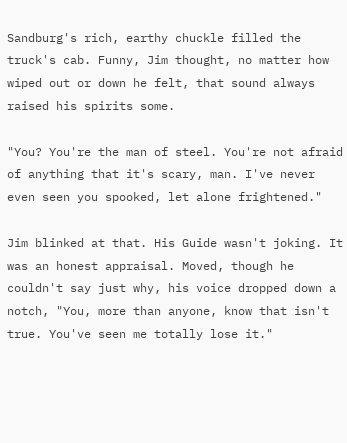Sandburg's rich, earthy chuckle filled the truck's cab. Funny, Jim thought, no matter how wiped out or down he felt, that sound always raised his spirits some.

"You? You're the man of steel. You're not afraid of anything that it's scary, man. I've never even seen you spooked, let alone frightened."

Jim blinked at that. His Guide wasn't joking. It was an honest appraisal. Moved, though he couldn't say just why, his voice dropped down a notch, "You, more than anyone, know that isn't true. You've seen me totally lose it."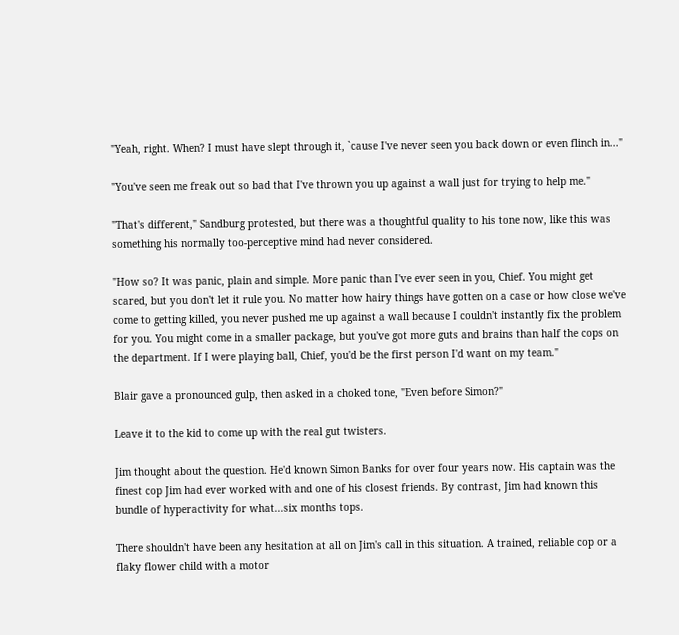"Yeah, right. When? I must have slept through it, `cause I've never seen you back down or even flinch in..."

"You've seen me freak out so bad that I've thrown you up against a wall just for trying to help me."

"That's different," Sandburg protested, but there was a thoughtful quality to his tone now, like this was something his normally too-perceptive mind had never considered.

"How so? It was panic, plain and simple. More panic than I've ever seen in you, Chief. You might get scared, but you don't let it rule you. No matter how hairy things have gotten on a case or how close we've come to getting killed, you never pushed me up against a wall because I couldn't instantly fix the problem for you. You might come in a smaller package, but you've got more guts and brains than half the cops on the department. If I were playing ball, Chief, you'd be the first person I'd want on my team."

Blair gave a pronounced gulp, then asked in a choked tone, "Even before Simon?"

Leave it to the kid to come up with the real gut twisters.

Jim thought about the question. He'd known Simon Banks for over four years now. His captain was the finest cop Jim had ever worked with and one of his closest friends. By contrast, Jim had known this bundle of hyperactivity for what...six months tops.

There shouldn't have been any hesitation at all on Jim's call in this situation. A trained, reliable cop or a flaky flower child with a motor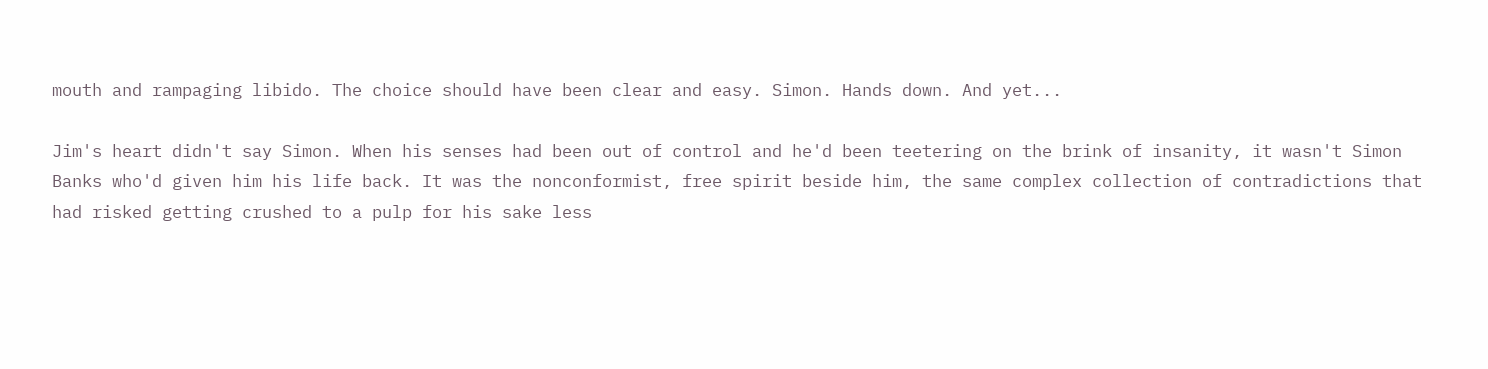mouth and rampaging libido. The choice should have been clear and easy. Simon. Hands down. And yet...

Jim's heart didn't say Simon. When his senses had been out of control and he'd been teetering on the brink of insanity, it wasn't Simon Banks who'd given him his life back. It was the nonconformist, free spirit beside him, the same complex collection of contradictions that had risked getting crushed to a pulp for his sake less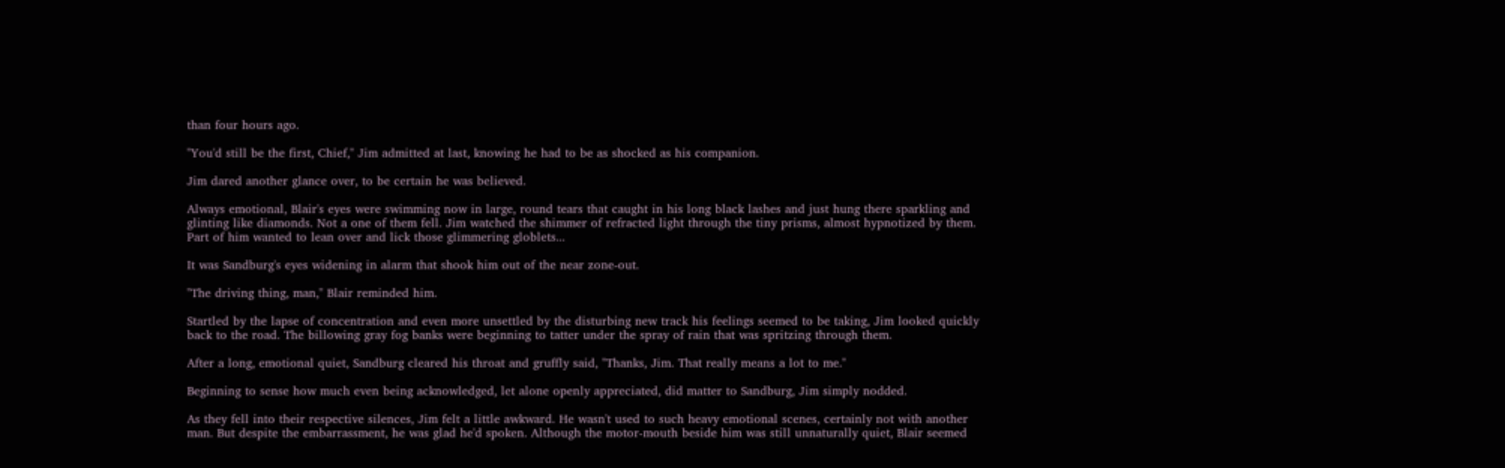than four hours ago.

"You'd still be the first, Chief," Jim admitted at last, knowing he had to be as shocked as his companion.

Jim dared another glance over, to be certain he was believed.

Always emotional, Blair's eyes were swimming now in large, round tears that caught in his long black lashes and just hung there sparkling and glinting like diamonds. Not a one of them fell. Jim watched the shimmer of refracted light through the tiny prisms, almost hypnotized by them. Part of him wanted to lean over and lick those glimmering globlets...

It was Sandburg's eyes widening in alarm that shook him out of the near zone-out.

"The driving thing, man," Blair reminded him.

Startled by the lapse of concentration and even more unsettled by the disturbing new track his feelings seemed to be taking, Jim looked quickly back to the road. The billowing gray fog banks were beginning to tatter under the spray of rain that was spritzing through them.

After a long, emotional quiet, Sandburg cleared his throat and gruffly said, "Thanks, Jim. That really means a lot to me."

Beginning to sense how much even being acknowledged, let alone openly appreciated, did matter to Sandburg, Jim simply nodded.

As they fell into their respective silences, Jim felt a little awkward. He wasn't used to such heavy emotional scenes, certainly not with another man. But despite the embarrassment, he was glad he'd spoken. Although the motor-mouth beside him was still unnaturally quiet, Blair seemed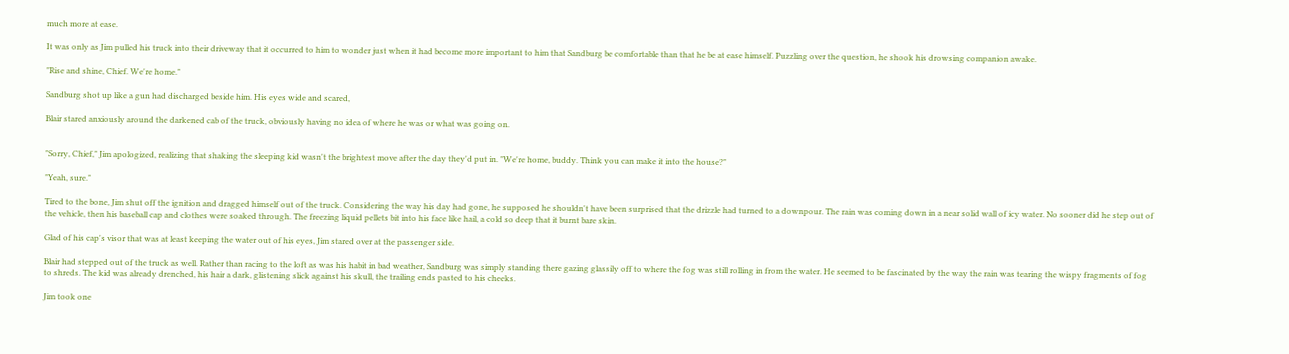much more at ease.

It was only as Jim pulled his truck into their driveway that it occurred to him to wonder just when it had become more important to him that Sandburg be comfortable than that he be at ease himself. Puzzling over the question, he shook his drowsing companion awake.

"Rise and shine, Chief. We're home."

Sandburg shot up like a gun had discharged beside him. His eyes wide and scared,

Blair stared anxiously around the darkened cab of the truck, obviously having no idea of where he was or what was going on.


"Sorry, Chief," Jim apologized, realizing that shaking the sleeping kid wasn't the brightest move after the day they'd put in. "We're home, buddy. Think you can make it into the house?"

"Yeah, sure."

Tired to the bone, Jim shut off the ignition and dragged himself out of the truck. Considering the way his day had gone, he supposed he shouldn't have been surprised that the drizzle had turned to a downpour. The rain was coming down in a near solid wall of icy water. No sooner did he step out of the vehicle, then his baseball cap and clothes were soaked through. The freezing liquid pellets bit into his face like hail, a cold so deep that it burnt bare skin.

Glad of his cap's visor that was at least keeping the water out of his eyes, Jim stared over at the passenger side.

Blair had stepped out of the truck as well. Rather than racing to the loft as was his habit in bad weather, Sandburg was simply standing there gazing glassily off to where the fog was still rolling in from the water. He seemed to be fascinated by the way the rain was tearing the wispy fragments of fog to shreds. The kid was already drenched, his hair a dark, glistening slick against his skull, the trailing ends pasted to his cheeks.

Jim took one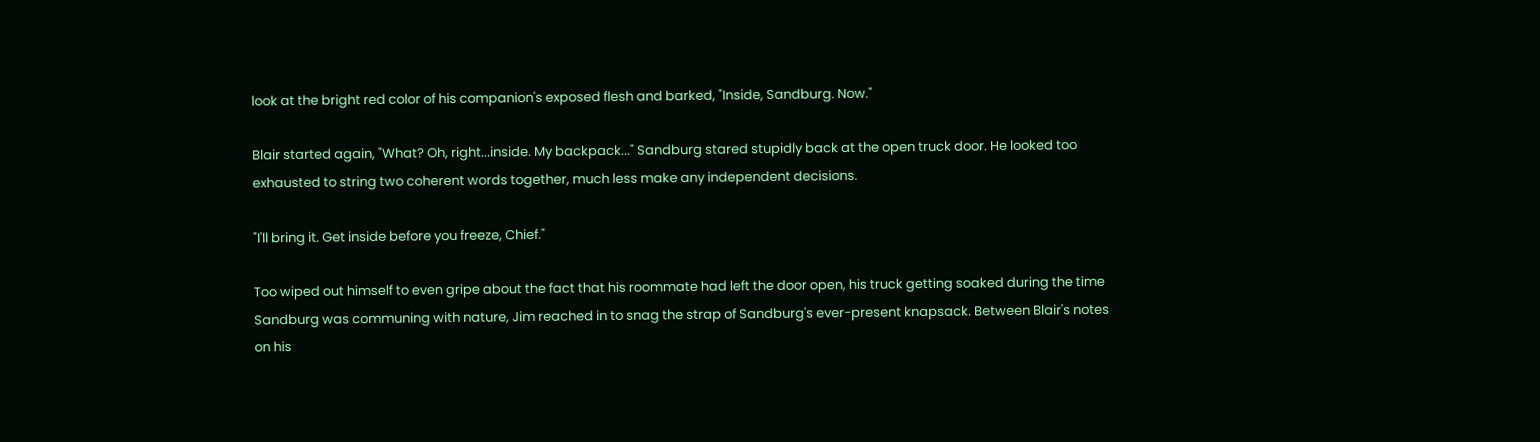look at the bright red color of his companion's exposed flesh and barked, "Inside, Sandburg. Now."

Blair started again, "What? Oh, right...inside. My backpack..." Sandburg stared stupidly back at the open truck door. He looked too exhausted to string two coherent words together, much less make any independent decisions.

"I'll bring it. Get inside before you freeze, Chief."

Too wiped out himself to even gripe about the fact that his roommate had left the door open, his truck getting soaked during the time Sandburg was communing with nature, Jim reached in to snag the strap of Sandburg's ever-present knapsack. Between Blair's notes on his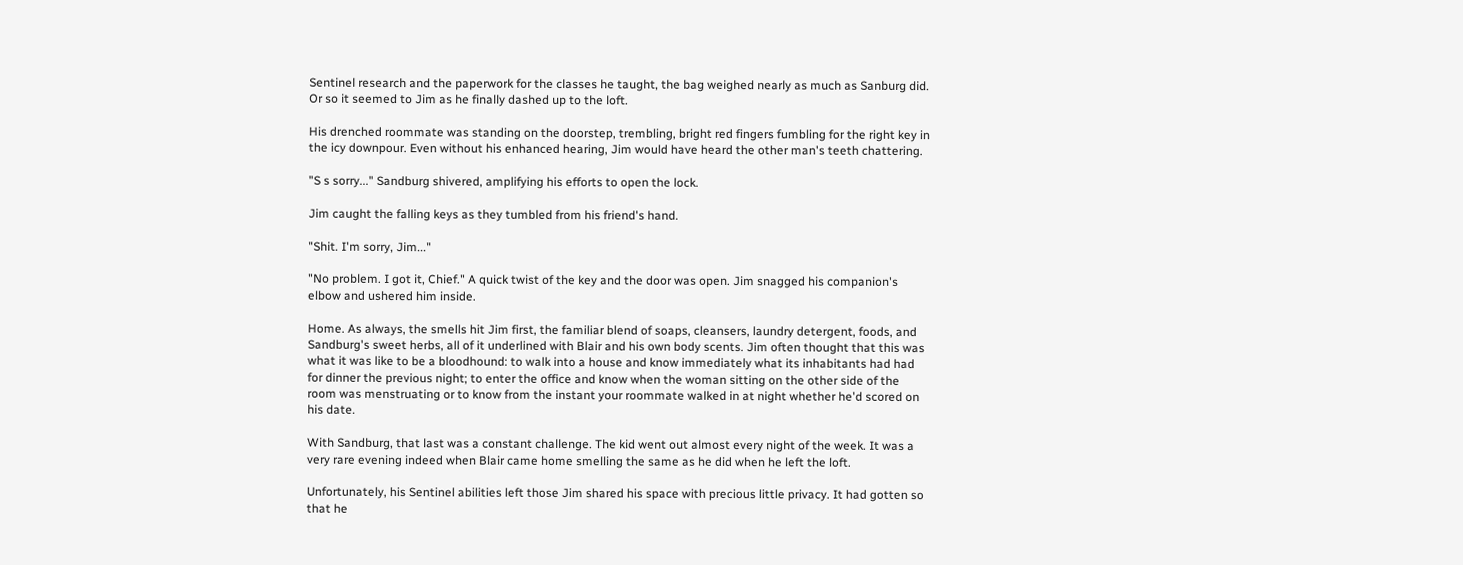Sentinel research and the paperwork for the classes he taught, the bag weighed nearly as much as Sanburg did. Or so it seemed to Jim as he finally dashed up to the loft.

His drenched roommate was standing on the doorstep, trembling, bright red fingers fumbling for the right key in the icy downpour. Even without his enhanced hearing, Jim would have heard the other man's teeth chattering.

"S s sorry..." Sandburg shivered, amplifying his efforts to open the lock.

Jim caught the falling keys as they tumbled from his friend's hand.

"Shit. I'm sorry, Jim..."

"No problem. I got it, Chief." A quick twist of the key and the door was open. Jim snagged his companion's elbow and ushered him inside.

Home. As always, the smells hit Jim first, the familiar blend of soaps, cleansers, laundry detergent, foods, and Sandburg's sweet herbs, all of it underlined with Blair and his own body scents. Jim often thought that this was what it was like to be a bloodhound: to walk into a house and know immediately what its inhabitants had had for dinner the previous night; to enter the office and know when the woman sitting on the other side of the room was menstruating or to know from the instant your roommate walked in at night whether he'd scored on his date.

With Sandburg, that last was a constant challenge. The kid went out almost every night of the week. It was a very rare evening indeed when Blair came home smelling the same as he did when he left the loft.

Unfortunately, his Sentinel abilities left those Jim shared his space with precious little privacy. It had gotten so that he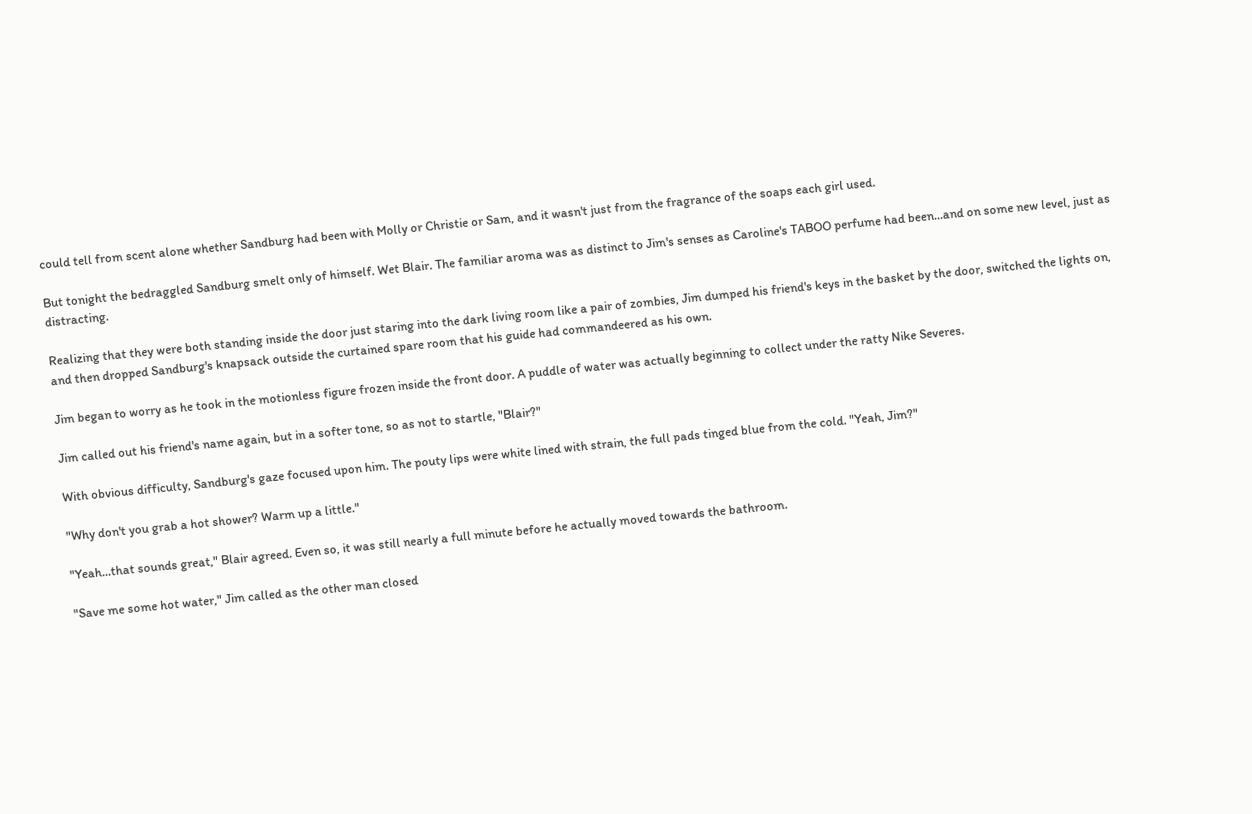could tell from scent alone whether Sandburg had been with Molly or Christie or Sam, and it wasn't just from the fragrance of the soaps each girl used.

But tonight the bedraggled Sandburg smelt only of himself. Wet Blair. The familiar aroma was as distinct to Jim's senses as Caroline's TABOO perfume had been...and on some new level, just as distracting.

Realizing that they were both standing inside the door just staring into the dark living room like a pair of zombies, Jim dumped his friend's keys in the basket by the door, switched the lights on, and then dropped Sandburg's knapsack outside the curtained spare room that his guide had commandeered as his own.

Jim began to worry as he took in the motionless figure frozen inside the front door. A puddle of water was actually beginning to collect under the ratty Nike Severes.

Jim called out his friend's name again, but in a softer tone, so as not to startle, "Blair?"

With obvious difficulty, Sandburg's gaze focused upon him. The pouty lips were white lined with strain, the full pads tinged blue from the cold. "Yeah, Jim?"

"Why don't you grab a hot shower? Warm up a little."

"Yeah...that sounds great," Blair agreed. Even so, it was still nearly a full minute before he actually moved towards the bathroom.

"Save me some hot water," Jim called as the other man closed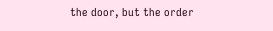the door, but the order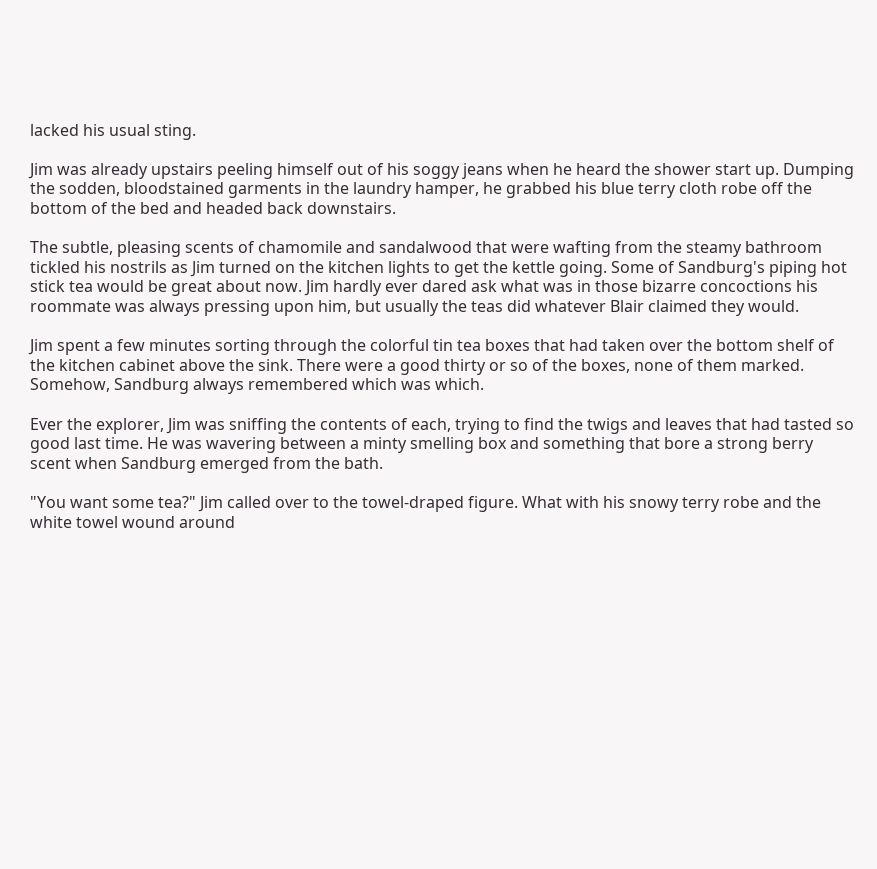lacked his usual sting.

Jim was already upstairs peeling himself out of his soggy jeans when he heard the shower start up. Dumping the sodden, bloodstained garments in the laundry hamper, he grabbed his blue terry cloth robe off the bottom of the bed and headed back downstairs.

The subtle, pleasing scents of chamomile and sandalwood that were wafting from the steamy bathroom tickled his nostrils as Jim turned on the kitchen lights to get the kettle going. Some of Sandburg's piping hot stick tea would be great about now. Jim hardly ever dared ask what was in those bizarre concoctions his roommate was always pressing upon him, but usually the teas did whatever Blair claimed they would.

Jim spent a few minutes sorting through the colorful tin tea boxes that had taken over the bottom shelf of the kitchen cabinet above the sink. There were a good thirty or so of the boxes, none of them marked. Somehow, Sandburg always remembered which was which.

Ever the explorer, Jim was sniffing the contents of each, trying to find the twigs and leaves that had tasted so good last time. He was wavering between a minty smelling box and something that bore a strong berry scent when Sandburg emerged from the bath.

"You want some tea?" Jim called over to the towel-draped figure. What with his snowy terry robe and the white towel wound around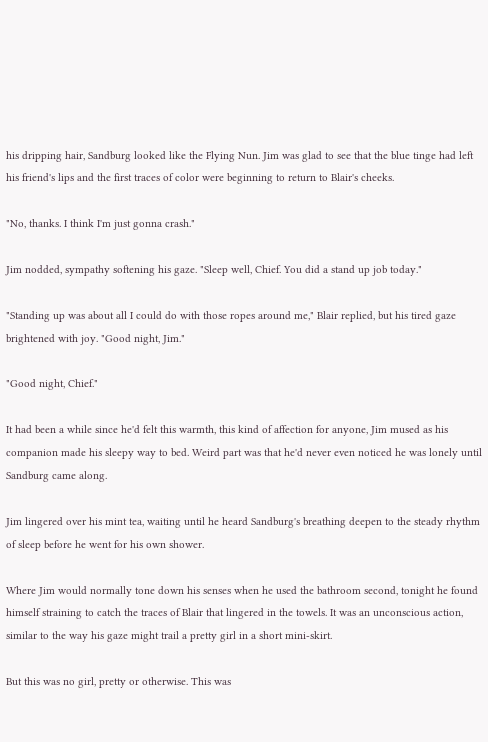his dripping hair, Sandburg looked like the Flying Nun. Jim was glad to see that the blue tinge had left his friend's lips and the first traces of color were beginning to return to Blair's cheeks.

"No, thanks. I think I'm just gonna crash."

Jim nodded, sympathy softening his gaze. "Sleep well, Chief. You did a stand up job today."

"Standing up was about all I could do with those ropes around me," Blair replied, but his tired gaze brightened with joy. "Good night, Jim."

"Good night, Chief."

It had been a while since he'd felt this warmth, this kind of affection for anyone, Jim mused as his companion made his sleepy way to bed. Weird part was that he'd never even noticed he was lonely until Sandburg came along.

Jim lingered over his mint tea, waiting until he heard Sandburg's breathing deepen to the steady rhythm of sleep before he went for his own shower.

Where Jim would normally tone down his senses when he used the bathroom second, tonight he found himself straining to catch the traces of Blair that lingered in the towels. It was an unconscious action, similar to the way his gaze might trail a pretty girl in a short mini-skirt.

But this was no girl, pretty or otherwise. This was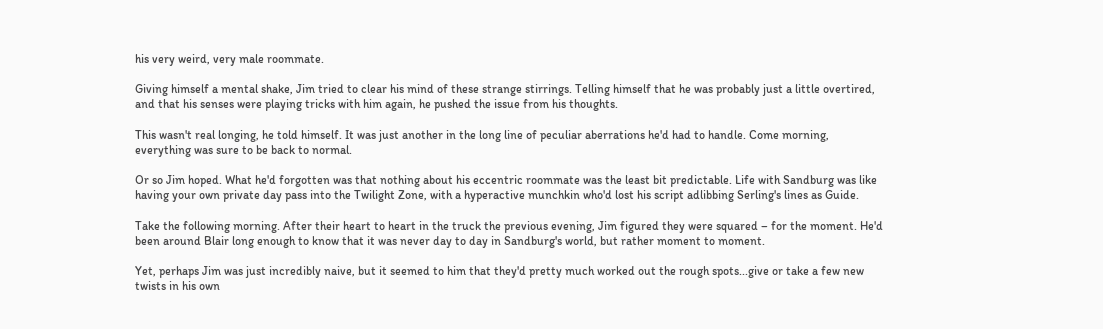his very weird, very male roommate.

Giving himself a mental shake, Jim tried to clear his mind of these strange stirrings. Telling himself that he was probably just a little overtired, and that his senses were playing tricks with him again, he pushed the issue from his thoughts.

This wasn't real longing, he told himself. It was just another in the long line of peculiar aberrations he'd had to handle. Come morning, everything was sure to be back to normal.

Or so Jim hoped. What he'd forgotten was that nothing about his eccentric roommate was the least bit predictable. Life with Sandburg was like having your own private day pass into the Twilight Zone, with a hyperactive munchkin who'd lost his script adlibbing Serling's lines as Guide.

Take the following morning. After their heart to heart in the truck the previous evening, Jim figured they were squared – for the moment. He'd been around Blair long enough to know that it was never day to day in Sandburg's world, but rather moment to moment.

Yet, perhaps Jim was just incredibly naive, but it seemed to him that they'd pretty much worked out the rough spots...give or take a few new twists in his own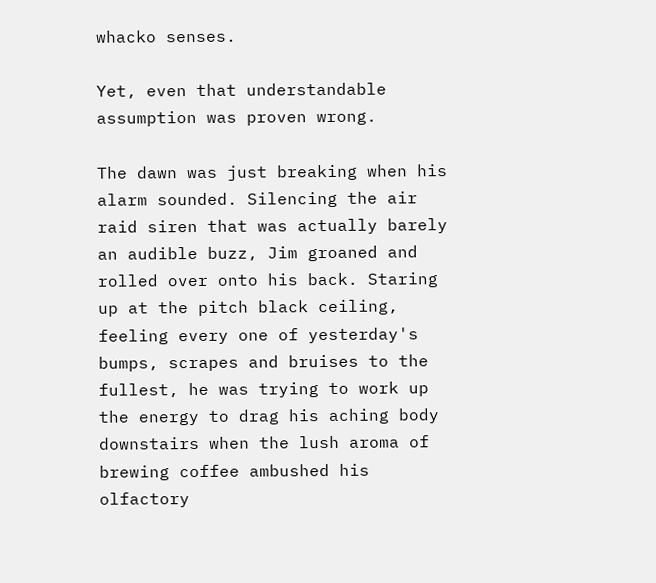whacko senses.

Yet, even that understandable assumption was proven wrong.

The dawn was just breaking when his alarm sounded. Silencing the air raid siren that was actually barely an audible buzz, Jim groaned and rolled over onto his back. Staring up at the pitch black ceiling, feeling every one of yesterday's bumps, scrapes and bruises to the fullest, he was trying to work up the energy to drag his aching body downstairs when the lush aroma of brewing coffee ambushed his olfactory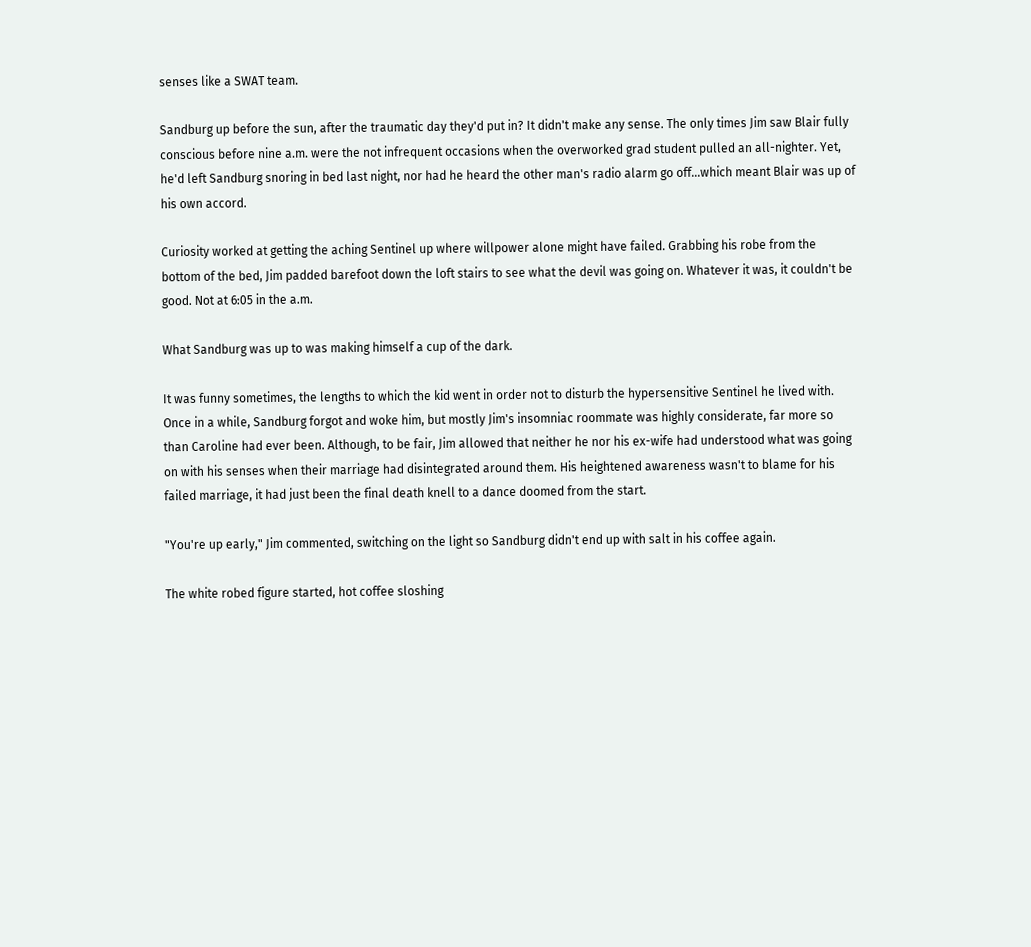senses like a SWAT team.

Sandburg up before the sun, after the traumatic day they'd put in? It didn't make any sense. The only times Jim saw Blair fully conscious before nine a.m. were the not infrequent occasions when the overworked grad student pulled an all-nighter. Yet, he'd left Sandburg snoring in bed last night, nor had he heard the other man's radio alarm go off...which meant Blair was up of his own accord.

Curiosity worked at getting the aching Sentinel up where willpower alone might have failed. Grabbing his robe from the bottom of the bed, Jim padded barefoot down the loft stairs to see what the devil was going on. Whatever it was, it couldn't be good. Not at 6:05 in the a.m.

What Sandburg was up to was making himself a cup of the dark.

It was funny sometimes, the lengths to which the kid went in order not to disturb the hypersensitive Sentinel he lived with. Once in a while, Sandburg forgot and woke him, but mostly Jim's insomniac roommate was highly considerate, far more so than Caroline had ever been. Although, to be fair, Jim allowed that neither he nor his ex-wife had understood what was going on with his senses when their marriage had disintegrated around them. His heightened awareness wasn't to blame for his failed marriage, it had just been the final death knell to a dance doomed from the start.

"You're up early," Jim commented, switching on the light so Sandburg didn't end up with salt in his coffee again.

The white robed figure started, hot coffee sloshing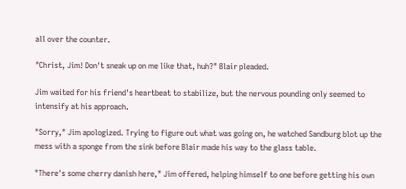all over the counter.

"Christ, Jim! Don't sneak up on me like that, huh?" Blair pleaded.

Jim waited for his friend's heartbeat to stabilize, but the nervous pounding only seemed to intensify at his approach.

"Sorry," Jim apologized. Trying to figure out what was going on, he watched Sandburg blot up the mess with a sponge from the sink before Blair made his way to the glass table.

"There's some cherry danish here," Jim offered, helping himself to one before getting his own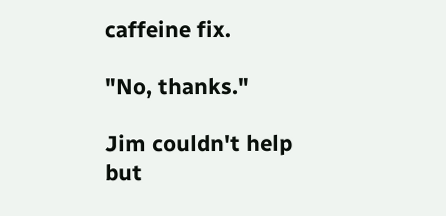caffeine fix.

"No, thanks."

Jim couldn't help but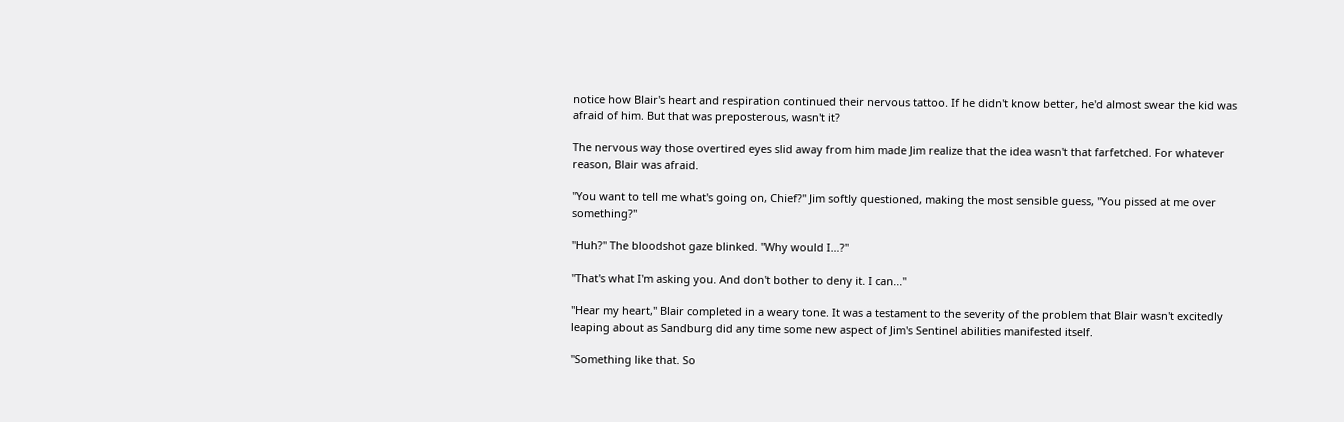notice how Blair's heart and respiration continued their nervous tattoo. If he didn't know better, he'd almost swear the kid was afraid of him. But that was preposterous, wasn't it?

The nervous way those overtired eyes slid away from him made Jim realize that the idea wasn't that farfetched. For whatever reason, Blair was afraid.

"You want to tell me what's going on, Chief?" Jim softly questioned, making the most sensible guess, "You pissed at me over something?"

"Huh?" The bloodshot gaze blinked. "Why would I…?"

"That's what I'm asking you. And don't bother to deny it. I can..."

"Hear my heart," Blair completed in a weary tone. It was a testament to the severity of the problem that Blair wasn't excitedly leaping about as Sandburg did any time some new aspect of Jim's Sentinel abilities manifested itself.

"Something like that. So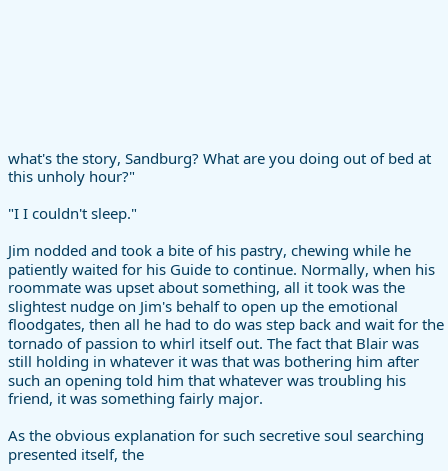what's the story, Sandburg? What are you doing out of bed at this unholy hour?"

"I I couldn't sleep."

Jim nodded and took a bite of his pastry, chewing while he patiently waited for his Guide to continue. Normally, when his roommate was upset about something, all it took was the slightest nudge on Jim's behalf to open up the emotional floodgates, then all he had to do was step back and wait for the tornado of passion to whirl itself out. The fact that Blair was still holding in whatever it was that was bothering him after such an opening told him that whatever was troubling his friend, it was something fairly major.

As the obvious explanation for such secretive soul searching presented itself, the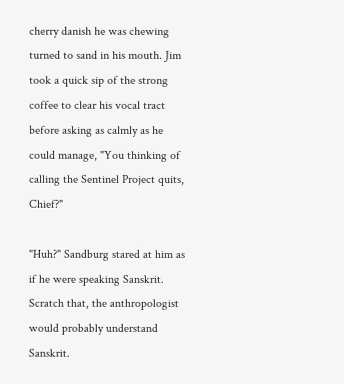cherry danish he was chewing turned to sand in his mouth. Jim took a quick sip of the strong coffee to clear his vocal tract before asking as calmly as he could manage, "You thinking of calling the Sentinel Project quits, Chief?"

"Huh?" Sandburg stared at him as if he were speaking Sanskrit. Scratch that, the anthropologist would probably understand Sanskrit.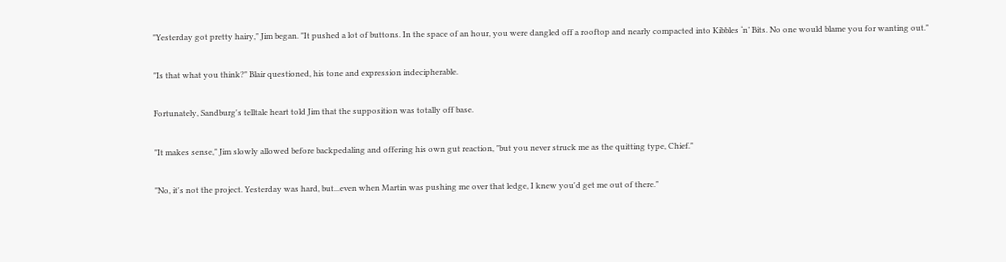"Yesterday got pretty hairy," Jim began. "It pushed a lot of buttons. In the space of an hour, you were dangled off a rooftop and nearly compacted into Kibbles ‘n’ Bits. No one would blame you for wanting out."

"Is that what you think?" Blair questioned, his tone and expression indecipherable.

Fortunately, Sandburg's telltale heart told Jim that the supposition was totally off base.

"It makes sense," Jim slowly allowed before backpedaling and offering his own gut reaction, "but you never struck me as the quitting type, Chief."

"No, it's not the project. Yesterday was hard, but...even when Martin was pushing me over that ledge, I knew you'd get me out of there."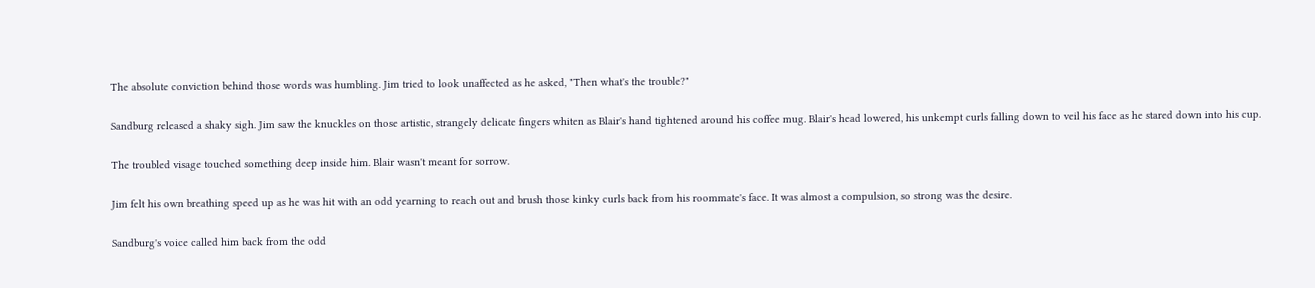The absolute conviction behind those words was humbling. Jim tried to look unaffected as he asked, "Then what's the trouble?"

Sandburg released a shaky sigh. Jim saw the knuckles on those artistic, strangely delicate fingers whiten as Blair's hand tightened around his coffee mug. Blair's head lowered, his unkempt curls falling down to veil his face as he stared down into his cup.

The troubled visage touched something deep inside him. Blair wasn't meant for sorrow.

Jim felt his own breathing speed up as he was hit with an odd yearning to reach out and brush those kinky curls back from his roommate's face. It was almost a compulsion, so strong was the desire.

Sandburg's voice called him back from the odd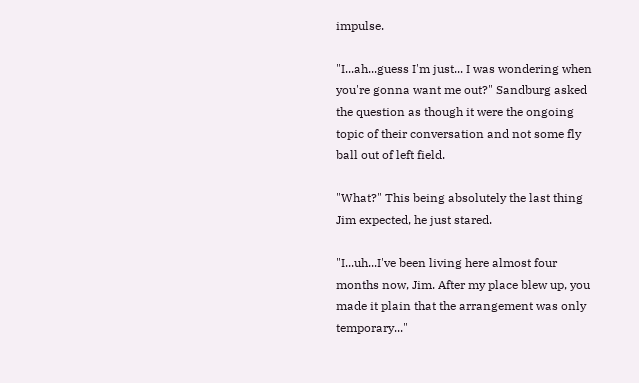impulse.

"I...ah...guess I'm just... I was wondering when you're gonna want me out?" Sandburg asked the question as though it were the ongoing topic of their conversation and not some fly ball out of left field.

"What?" This being absolutely the last thing Jim expected, he just stared.

"I...uh...I've been living here almost four months now, Jim. After my place blew up, you made it plain that the arrangement was only temporary..."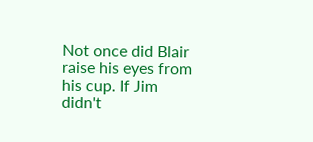Not once did Blair raise his eyes from his cup. If Jim didn't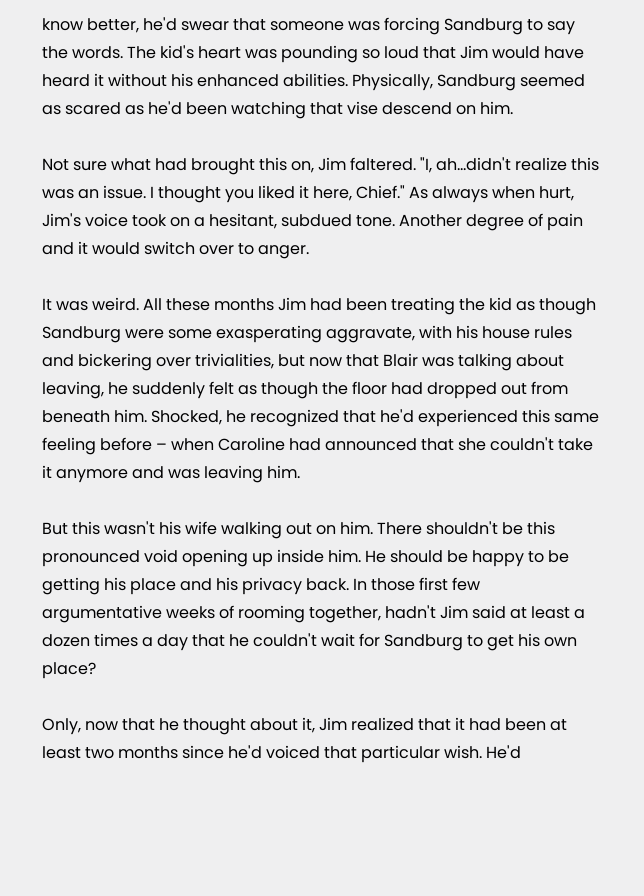know better, he'd swear that someone was forcing Sandburg to say the words. The kid's heart was pounding so loud that Jim would have heard it without his enhanced abilities. Physically, Sandburg seemed as scared as he'd been watching that vise descend on him.

Not sure what had brought this on, Jim faltered. "I, ah...didn't realize this was an issue. I thought you liked it here, Chief." As always when hurt, Jim's voice took on a hesitant, subdued tone. Another degree of pain and it would switch over to anger.

It was weird. All these months Jim had been treating the kid as though Sandburg were some exasperating aggravate, with his house rules and bickering over trivialities, but now that Blair was talking about leaving, he suddenly felt as though the floor had dropped out from beneath him. Shocked, he recognized that he'd experienced this same feeling before – when Caroline had announced that she couldn't take it anymore and was leaving him.

But this wasn't his wife walking out on him. There shouldn't be this pronounced void opening up inside him. He should be happy to be getting his place and his privacy back. In those first few argumentative weeks of rooming together, hadn't Jim said at least a dozen times a day that he couldn't wait for Sandburg to get his own place?

Only, now that he thought about it, Jim realized that it had been at least two months since he'd voiced that particular wish. He'd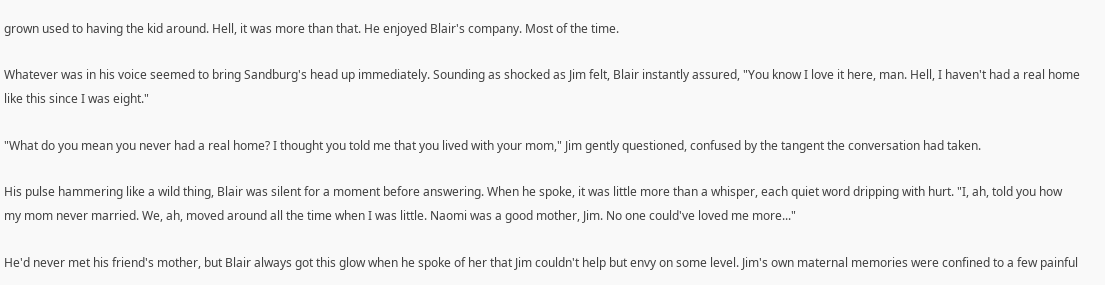grown used to having the kid around. Hell, it was more than that. He enjoyed Blair's company. Most of the time.

Whatever was in his voice seemed to bring Sandburg's head up immediately. Sounding as shocked as Jim felt, Blair instantly assured, "You know I love it here, man. Hell, I haven't had a real home like this since I was eight."

"What do you mean you never had a real home? I thought you told me that you lived with your mom," Jim gently questioned, confused by the tangent the conversation had taken.

His pulse hammering like a wild thing, Blair was silent for a moment before answering. When he spoke, it was little more than a whisper, each quiet word dripping with hurt. "I, ah, told you how my mom never married. We, ah, moved around all the time when I was little. Naomi was a good mother, Jim. No one could've loved me more..."

He'd never met his friend's mother, but Blair always got this glow when he spoke of her that Jim couldn't help but envy on some level. Jim's own maternal memories were confined to a few painful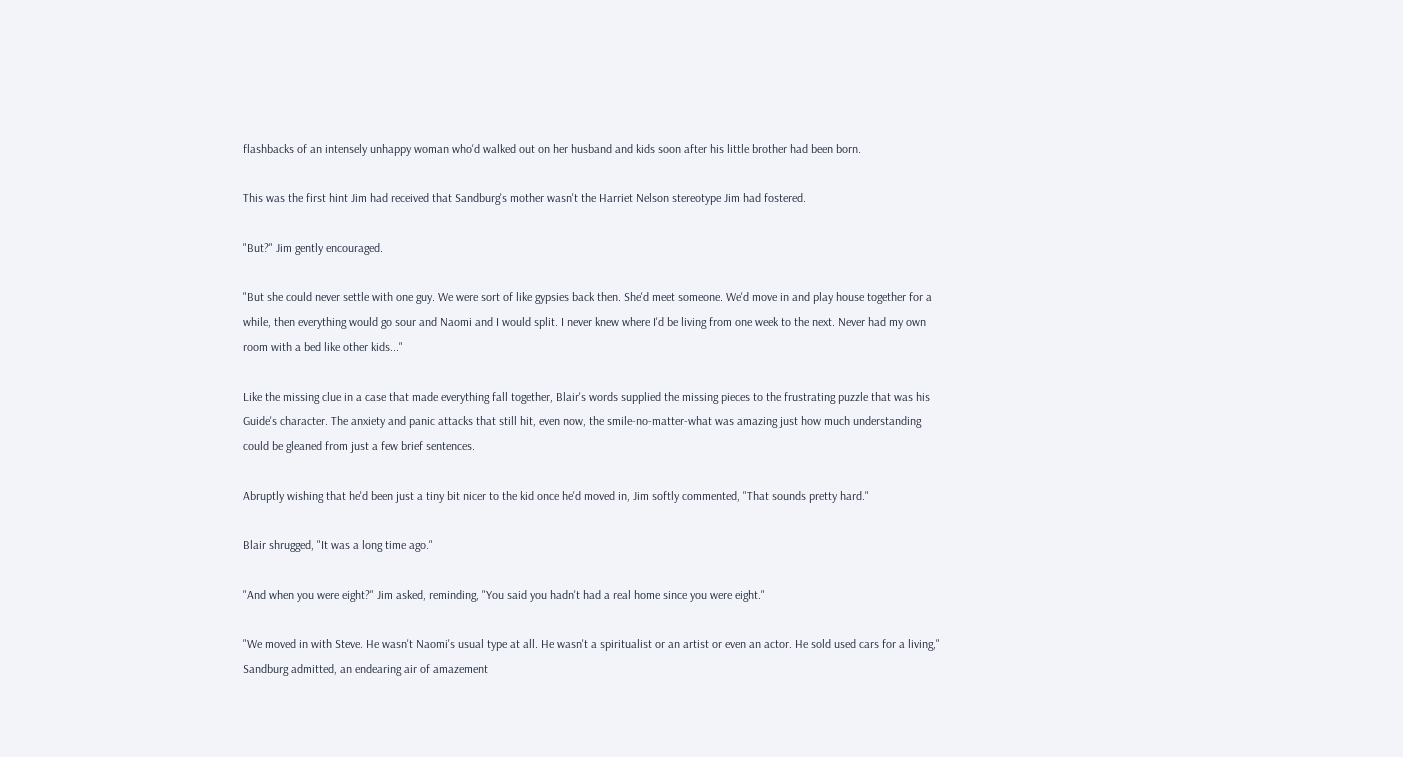flashbacks of an intensely unhappy woman who'd walked out on her husband and kids soon after his little brother had been born.

This was the first hint Jim had received that Sandburg's mother wasn't the Harriet Nelson stereotype Jim had fostered.

"But?" Jim gently encouraged.

"But she could never settle with one guy. We were sort of like gypsies back then. She'd meet someone. We'd move in and play house together for a while, then everything would go sour and Naomi and I would split. I never knew where I'd be living from one week to the next. Never had my own room with a bed like other kids..."

Like the missing clue in a case that made everything fall together, Blair's words supplied the missing pieces to the frustrating puzzle that was his Guide's character. The anxiety and panic attacks that still hit, even now, the smile-no-matter-what was amazing just how much understanding could be gleaned from just a few brief sentences.

Abruptly wishing that he'd been just a tiny bit nicer to the kid once he'd moved in, Jim softly commented, "That sounds pretty hard."

Blair shrugged, "It was a long time ago."

"And when you were eight?" Jim asked, reminding, "You said you hadn't had a real home since you were eight."

"We moved in with Steve. He wasn't Naomi's usual type at all. He wasn't a spiritualist or an artist or even an actor. He sold used cars for a living," Sandburg admitted, an endearing air of amazement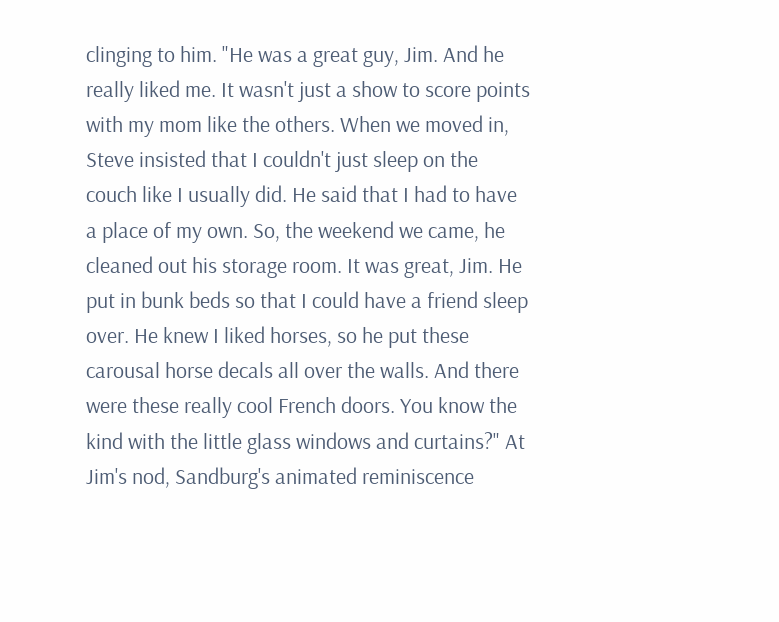clinging to him. "He was a great guy, Jim. And he really liked me. It wasn't just a show to score points with my mom like the others. When we moved in, Steve insisted that I couldn't just sleep on the couch like I usually did. He said that I had to have a place of my own. So, the weekend we came, he cleaned out his storage room. It was great, Jim. He put in bunk beds so that I could have a friend sleep over. He knew I liked horses, so he put these carousal horse decals all over the walls. And there were these really cool French doors. You know the kind with the little glass windows and curtains?" At Jim's nod, Sandburg's animated reminiscence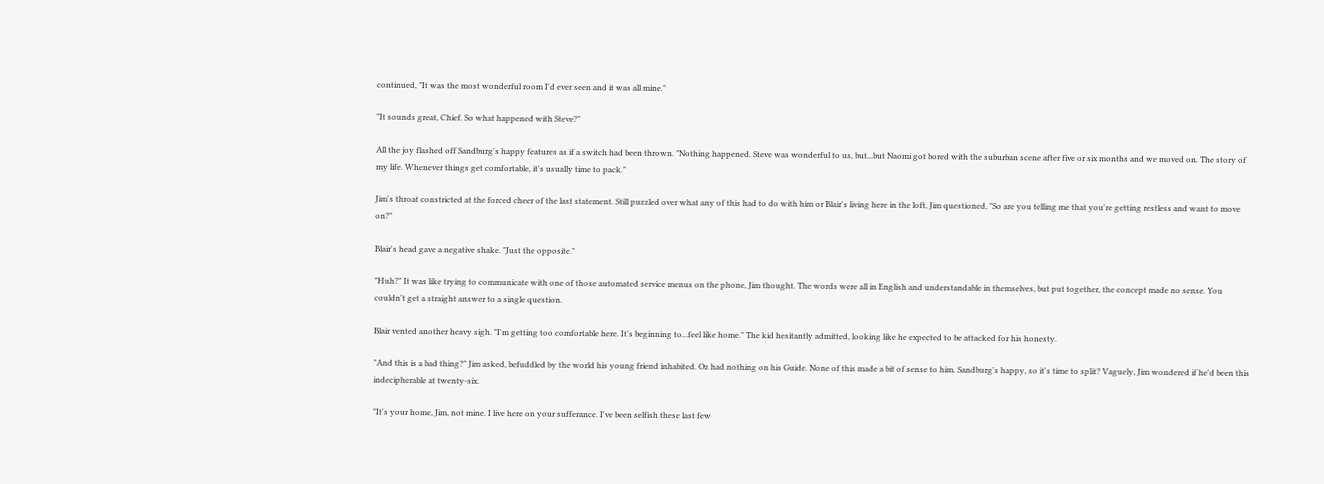continued, "It was the most wonderful room I'd ever seen and it was all mine."

"It sounds great, Chief. So what happened with Steve?"

All the joy flashed off Sandburg's happy features as if a switch had been thrown. "Nothing happened. Steve was wonderful to us, but...but Naomi got bored with the suburban scene after five or six months and we moved on. The story of my life. Whenever things get comfortable, it's usually time to pack."

Jim's throat constricted at the forced cheer of the last statement. Still puzzled over what any of this had to do with him or Blair's living here in the loft, Jim questioned, "So are you telling me that you're getting restless and want to move on?"

Blair's head gave a negative shake. "Just the opposite."

"Huh?" It was like trying to communicate with one of those automated service menus on the phone, Jim thought. The words were all in English and understandable in themselves, but put together, the concept made no sense. You couldn't get a straight answer to a single question.

Blair vented another heavy sigh. "I'm getting too comfortable here. It's beginning to...feel like home." The kid hesitantly admitted, looking like he expected to be attacked for his honesty.

"And this is a bad thing?" Jim asked, befuddled by the world his young friend inhabited. Oz had nothing on his Guide. None of this made a bit of sense to him. Sandburg's happy, so it's time to split? Vaguely, Jim wondered if he'd been this indecipherable at twenty-six.

"It's your home, Jim, not mine. I live here on your sufferance. I've been selfish these last few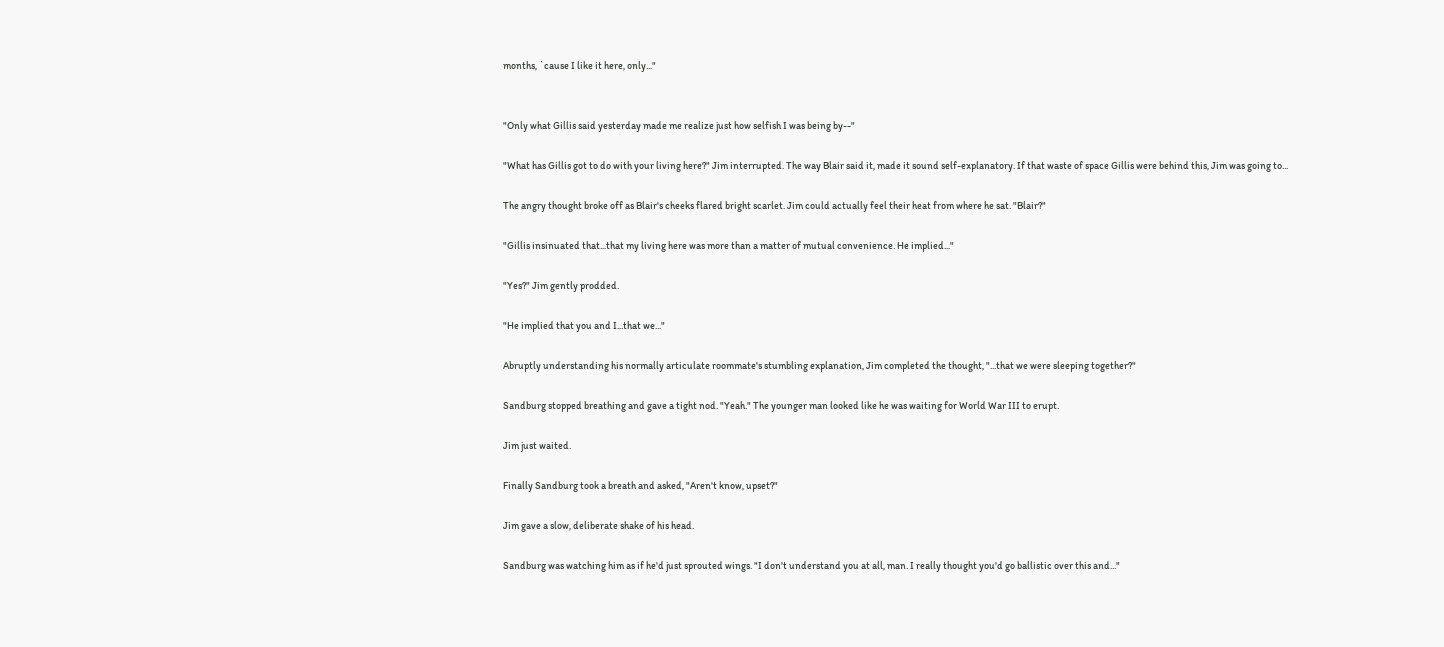months, `cause I like it here, only..."


"Only what Gillis said yesterday made me realize just how selfish I was being by--"

"What has Gillis got to do with your living here?" Jim interrupted. The way Blair said it, made it sound self-explanatory. If that waste of space Gillis were behind this, Jim was going to...

The angry thought broke off as Blair's cheeks flared bright scarlet. Jim could actually feel their heat from where he sat. "Blair?"

"Gillis insinuated that...that my living here was more than a matter of mutual convenience. He implied..."

"Yes?" Jim gently prodded.

"He implied that you and I...that we..."

Abruptly understanding his normally articulate roommate's stumbling explanation, Jim completed the thought, "...that we were sleeping together?"

Sandburg stopped breathing and gave a tight nod. "Yeah." The younger man looked like he was waiting for World War III to erupt.

Jim just waited.

Finally Sandburg took a breath and asked, "Aren't know, upset?"

Jim gave a slow, deliberate shake of his head.

Sandburg was watching him as if he'd just sprouted wings. "I don't understand you at all, man. I really thought you'd go ballistic over this and..."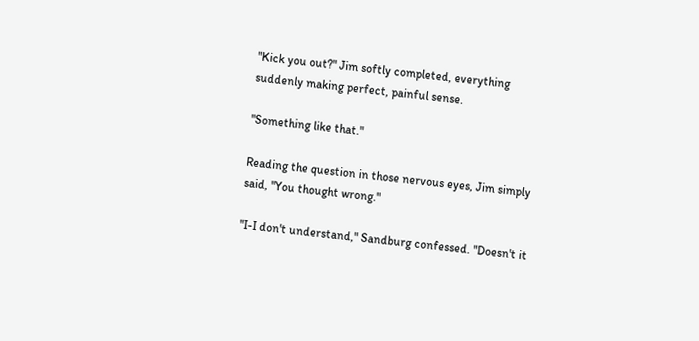"Kick you out?" Jim softly completed, everything suddenly making perfect, painful sense.

"Something like that."

Reading the question in those nervous eyes, Jim simply said, "You thought wrong."

"I-I don't understand," Sandburg confessed. "Doesn't it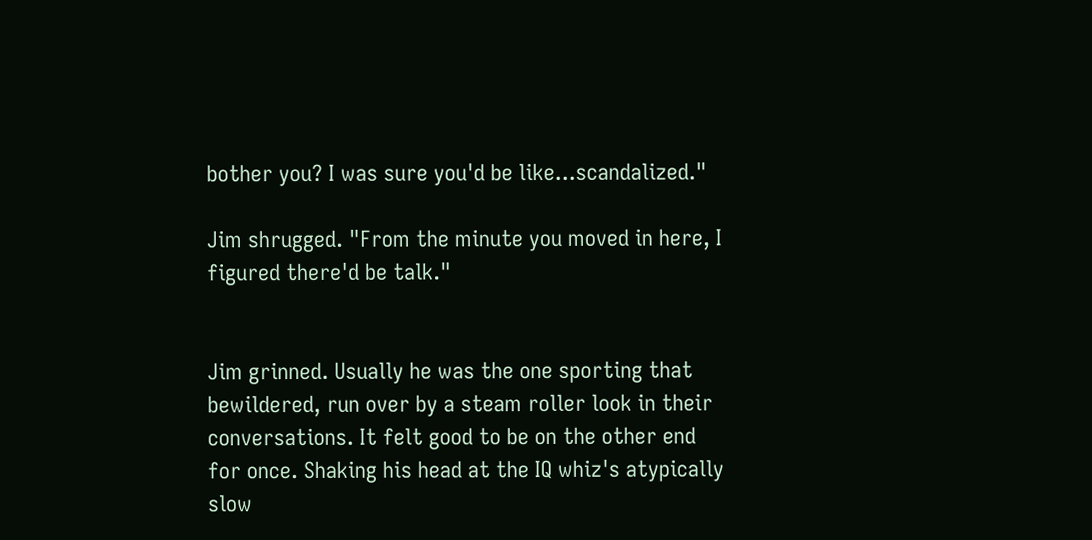bother you? I was sure you'd be like...scandalized."

Jim shrugged. "From the minute you moved in here, I figured there'd be talk."


Jim grinned. Usually he was the one sporting that bewildered, run over by a steam roller look in their conversations. It felt good to be on the other end for once. Shaking his head at the IQ whiz's atypically slow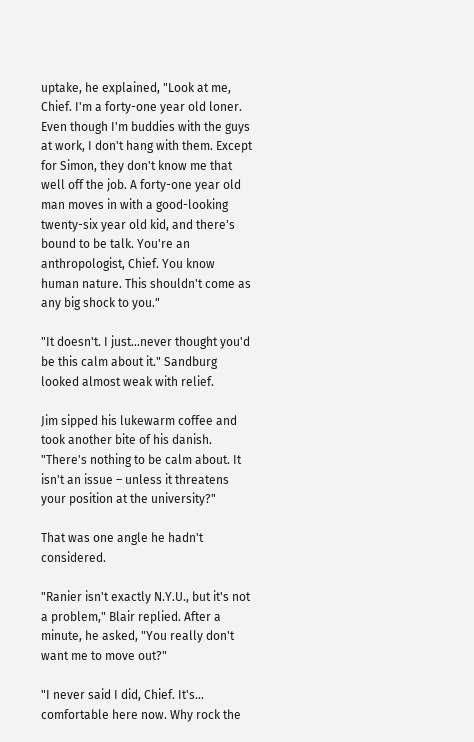uptake, he explained, "Look at me, Chief. I'm a forty-one year old loner. Even though I'm buddies with the guys at work, I don't hang with them. Except for Simon, they don't know me that well off the job. A forty-one year old man moves in with a good-looking twenty-six year old kid, and there's bound to be talk. You're an anthropologist, Chief. You know human nature. This shouldn't come as any big shock to you."

"It doesn't. I just...never thought you'd be this calm about it." Sandburg looked almost weak with relief.

Jim sipped his lukewarm coffee and took another bite of his danish. "There's nothing to be calm about. It isn't an issue – unless it threatens your position at the university?"

That was one angle he hadn't considered.

"Ranier isn't exactly N.Y.U., but it's not a problem," Blair replied. After a minute, he asked, "You really don't want me to move out?"

"I never said I did, Chief. It's... comfortable here now. Why rock the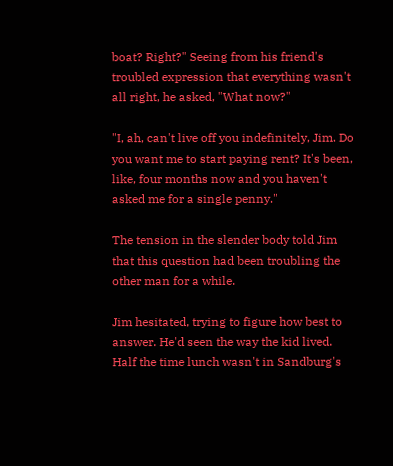boat? Right?" Seeing from his friend's troubled expression that everything wasn't all right, he asked, "What now?"

"I, ah, can't live off you indefinitely, Jim. Do you want me to start paying rent? It's been, like, four months now and you haven't asked me for a single penny."

The tension in the slender body told Jim that this question had been troubling the other man for a while.

Jim hesitated, trying to figure how best to answer. He'd seen the way the kid lived. Half the time lunch wasn't in Sandburg's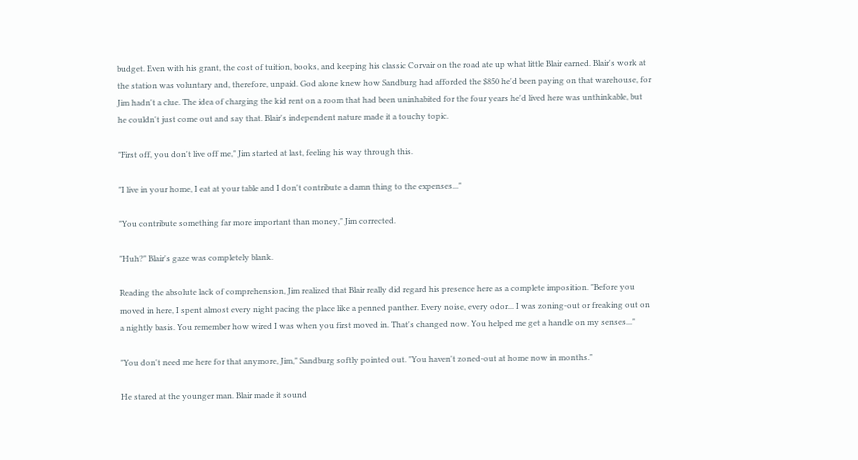budget. Even with his grant, the cost of tuition, books, and keeping his classic Corvair on the road ate up what little Blair earned. Blair's work at the station was voluntary and, therefore, unpaid. God alone knew how Sandburg had afforded the $850 he'd been paying on that warehouse, for Jim hadn't a clue. The idea of charging the kid rent on a room that had been uninhabited for the four years he'd lived here was unthinkable, but he couldn't just come out and say that. Blair's independent nature made it a touchy topic.

"First off, you don't live off me," Jim started at last, feeling his way through this.

"I live in your home, I eat at your table and I don't contribute a damn thing to the expenses..."

"You contribute something far more important than money," Jim corrected.

"Huh?" Blair's gaze was completely blank.

Reading the absolute lack of comprehension, Jim realized that Blair really did regard his presence here as a complete imposition. "Before you moved in here, I spent almost every night pacing the place like a penned panther. Every noise, every odor... I was zoning-out or freaking out on a nightly basis. You remember how wired I was when you first moved in. That's changed now. You helped me get a handle on my senses..."

"You don't need me here for that anymore, Jim," Sandburg softly pointed out. "You haven't zoned-out at home now in months."

He stared at the younger man. Blair made it sound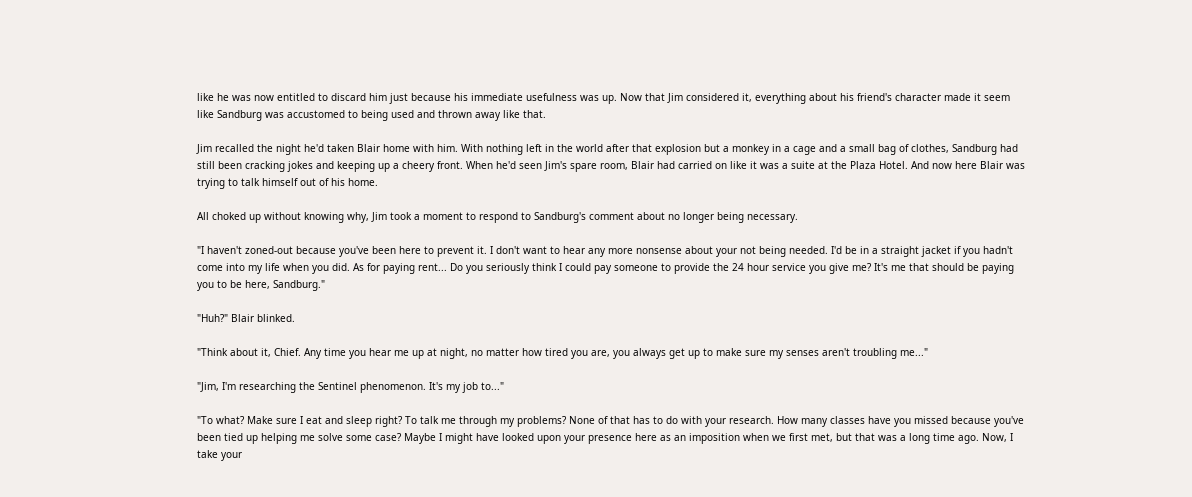like he was now entitled to discard him just because his immediate usefulness was up. Now that Jim considered it, everything about his friend's character made it seem like Sandburg was accustomed to being used and thrown away like that.

Jim recalled the night he'd taken Blair home with him. With nothing left in the world after that explosion but a monkey in a cage and a small bag of clothes, Sandburg had still been cracking jokes and keeping up a cheery front. When he'd seen Jim's spare room, Blair had carried on like it was a suite at the Plaza Hotel. And now here Blair was trying to talk himself out of his home.

All choked up without knowing why, Jim took a moment to respond to Sandburg's comment about no longer being necessary.

"I haven't zoned-out because you've been here to prevent it. I don't want to hear any more nonsense about your not being needed. I'd be in a straight jacket if you hadn't come into my life when you did. As for paying rent... Do you seriously think I could pay someone to provide the 24 hour service you give me? It's me that should be paying you to be here, Sandburg."

"Huh?" Blair blinked.

"Think about it, Chief. Any time you hear me up at night, no matter how tired you are, you always get up to make sure my senses aren't troubling me..."

"Jim, I'm researching the Sentinel phenomenon. It's my job to..."

"To what? Make sure I eat and sleep right? To talk me through my problems? None of that has to do with your research. How many classes have you missed because you've been tied up helping me solve some case? Maybe I might have looked upon your presence here as an imposition when we first met, but that was a long time ago. Now, I take your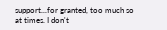support...for granted, too much so at times. I don't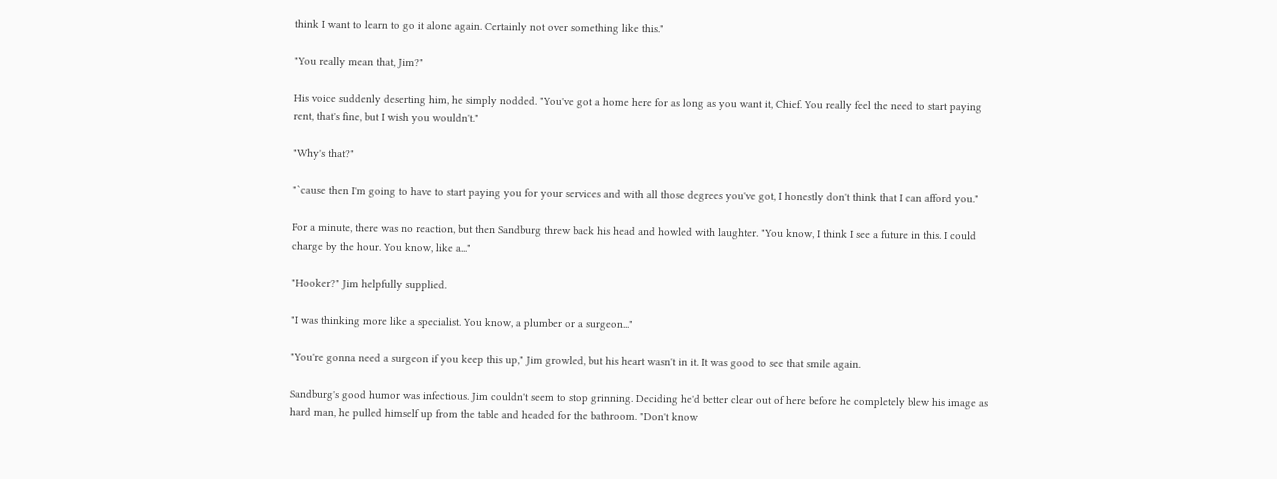think I want to learn to go it alone again. Certainly not over something like this."

"You really mean that, Jim?"

His voice suddenly deserting him, he simply nodded. "You've got a home here for as long as you want it, Chief. You really feel the need to start paying rent, that's fine, but I wish you wouldn't."

"Why's that?"

"`cause then I'm going to have to start paying you for your services and with all those degrees you've got, I honestly don't think that I can afford you."

For a minute, there was no reaction, but then Sandburg threw back his head and howled with laughter. "You know, I think I see a future in this. I could charge by the hour. You know, like a..."

"Hooker?" Jim helpfully supplied.

"I was thinking more like a specialist. You know, a plumber or a surgeon..."

"You're gonna need a surgeon if you keep this up," Jim growled, but his heart wasn't in it. It was good to see that smile again.

Sandburg's good humor was infectious. Jim couldn't seem to stop grinning. Deciding he'd better clear out of here before he completely blew his image as hard man, he pulled himself up from the table and headed for the bathroom. "Don't know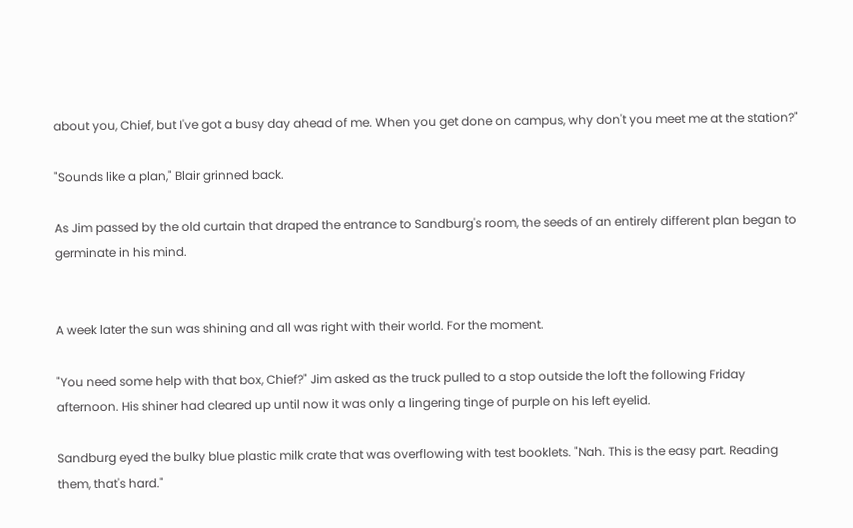about you, Chief, but I've got a busy day ahead of me. When you get done on campus, why don't you meet me at the station?"

"Sounds like a plan," Blair grinned back.

As Jim passed by the old curtain that draped the entrance to Sandburg's room, the seeds of an entirely different plan began to germinate in his mind.


A week later the sun was shining and all was right with their world. For the moment.

"You need some help with that box, Chief?" Jim asked as the truck pulled to a stop outside the loft the following Friday afternoon. His shiner had cleared up until now it was only a lingering tinge of purple on his left eyelid.

Sandburg eyed the bulky blue plastic milk crate that was overflowing with test booklets. "Nah. This is the easy part. Reading them, that's hard."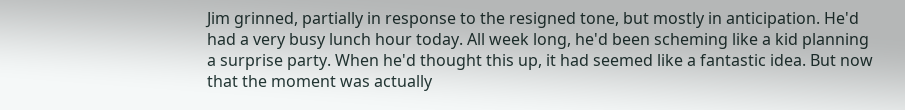Jim grinned, partially in response to the resigned tone, but mostly in anticipation. He'd had a very busy lunch hour today. All week long, he'd been scheming like a kid planning a surprise party. When he'd thought this up, it had seemed like a fantastic idea. But now that the moment was actually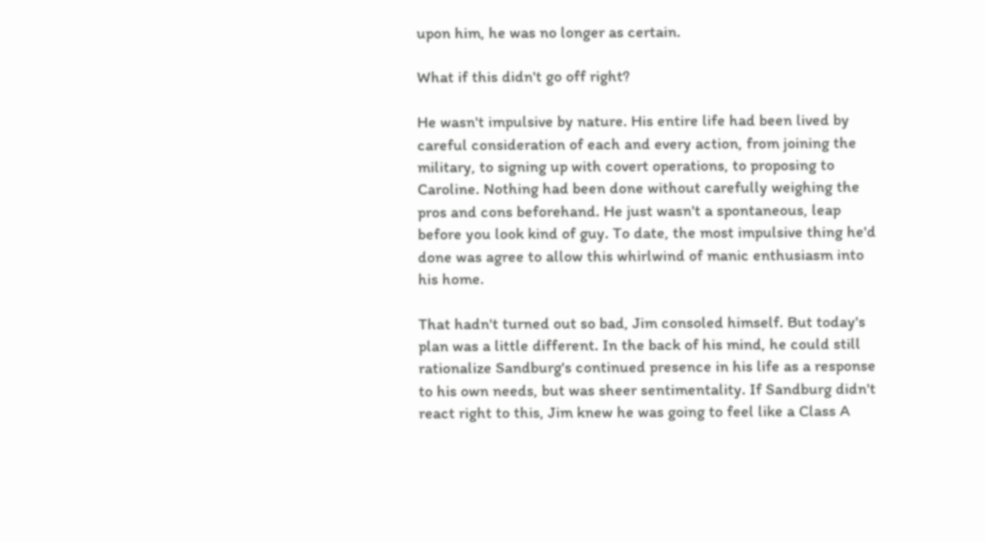upon him, he was no longer as certain.

What if this didn't go off right?

He wasn't impulsive by nature. His entire life had been lived by careful consideration of each and every action, from joining the military, to signing up with covert operations, to proposing to Caroline. Nothing had been done without carefully weighing the pros and cons beforehand. He just wasn't a spontaneous, leap before you look kind of guy. To date, the most impulsive thing he'd done was agree to allow this whirlwind of manic enthusiasm into his home.

That hadn't turned out so bad, Jim consoled himself. But today's plan was a little different. In the back of his mind, he could still rationalize Sandburg's continued presence in his life as a response to his own needs, but was sheer sentimentality. If Sandburg didn't react right to this, Jim knew he was going to feel like a Class A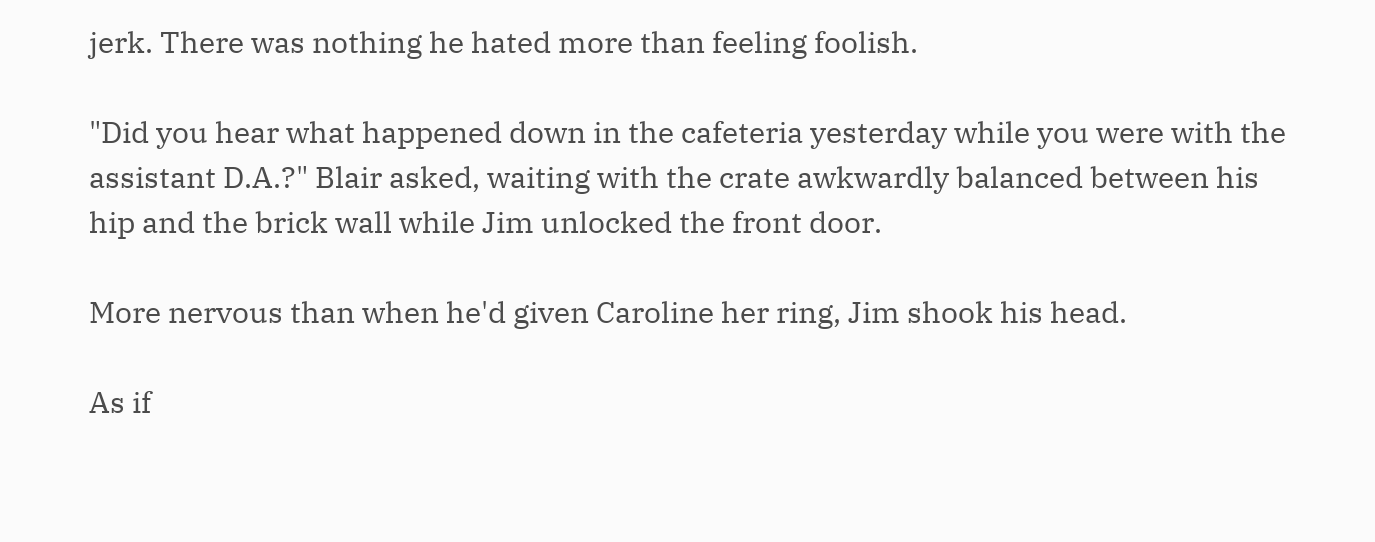jerk. There was nothing he hated more than feeling foolish.

"Did you hear what happened down in the cafeteria yesterday while you were with the assistant D.A.?" Blair asked, waiting with the crate awkwardly balanced between his hip and the brick wall while Jim unlocked the front door.

More nervous than when he'd given Caroline her ring, Jim shook his head.

As if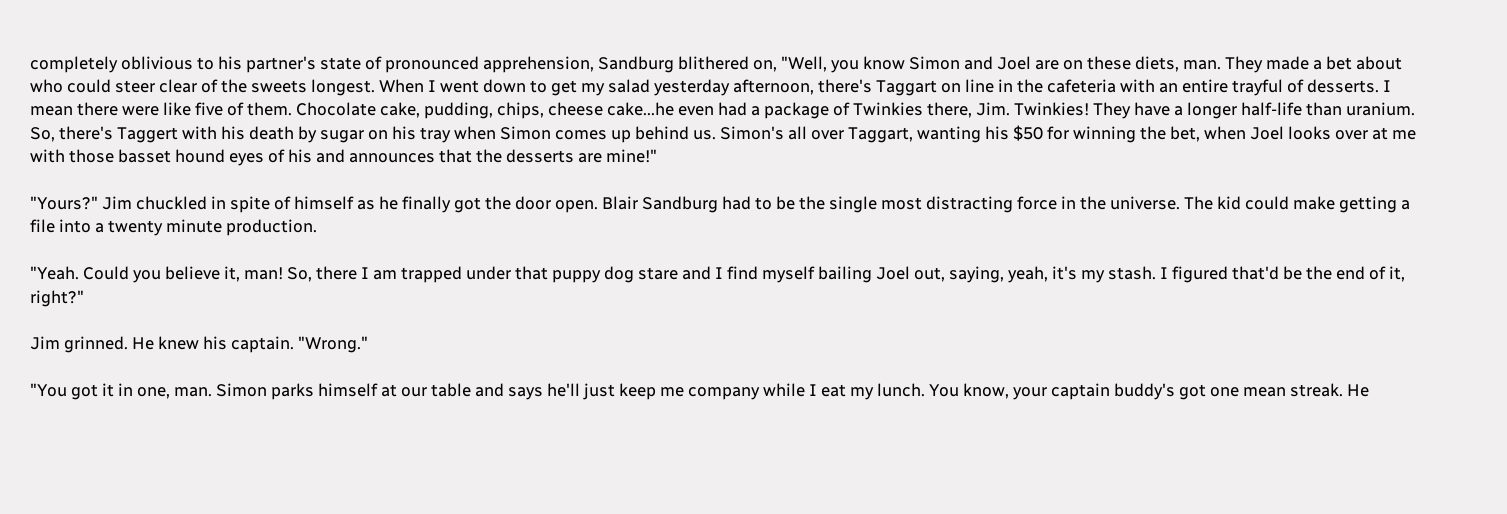completely oblivious to his partner's state of pronounced apprehension, Sandburg blithered on, "Well, you know Simon and Joel are on these diets, man. They made a bet about who could steer clear of the sweets longest. When I went down to get my salad yesterday afternoon, there's Taggart on line in the cafeteria with an entire trayful of desserts. I mean there were like five of them. Chocolate cake, pudding, chips, cheese cake...he even had a package of Twinkies there, Jim. Twinkies! They have a longer half-life than uranium. So, there's Taggert with his death by sugar on his tray when Simon comes up behind us. Simon's all over Taggart, wanting his $50 for winning the bet, when Joel looks over at me with those basset hound eyes of his and announces that the desserts are mine!"

"Yours?" Jim chuckled in spite of himself as he finally got the door open. Blair Sandburg had to be the single most distracting force in the universe. The kid could make getting a file into a twenty minute production.

"Yeah. Could you believe it, man! So, there I am trapped under that puppy dog stare and I find myself bailing Joel out, saying, yeah, it's my stash. I figured that'd be the end of it, right?"

Jim grinned. He knew his captain. "Wrong."

"You got it in one, man. Simon parks himself at our table and says he'll just keep me company while I eat my lunch. You know, your captain buddy's got one mean streak. He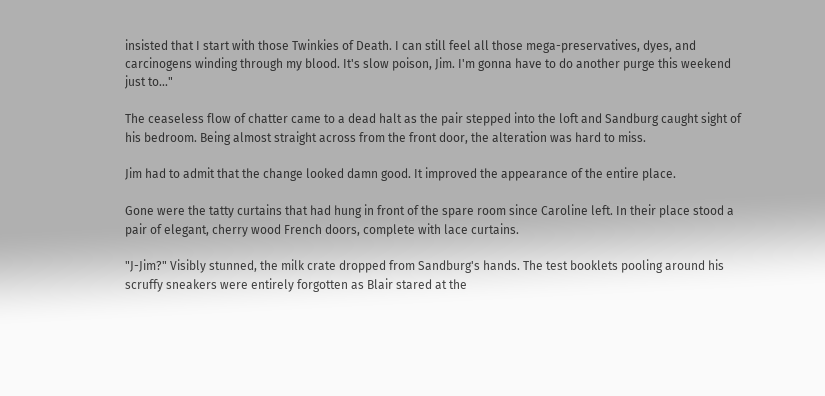insisted that I start with those Twinkies of Death. I can still feel all those mega-preservatives, dyes, and carcinogens winding through my blood. It's slow poison, Jim. I'm gonna have to do another purge this weekend just to..."

The ceaseless flow of chatter came to a dead halt as the pair stepped into the loft and Sandburg caught sight of his bedroom. Being almost straight across from the front door, the alteration was hard to miss.

Jim had to admit that the change looked damn good. It improved the appearance of the entire place.

Gone were the tatty curtains that had hung in front of the spare room since Caroline left. In their place stood a pair of elegant, cherry wood French doors, complete with lace curtains.

"J-Jim?" Visibly stunned, the milk crate dropped from Sandburg's hands. The test booklets pooling around his scruffy sneakers were entirely forgotten as Blair stared at the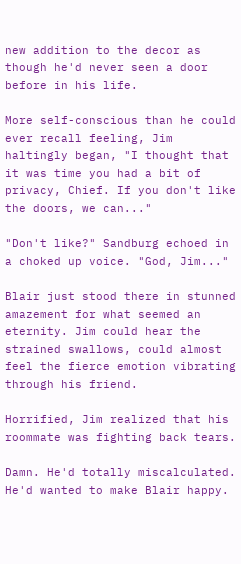new addition to the decor as though he'd never seen a door before in his life.

More self-conscious than he could ever recall feeling, Jim haltingly began, "I thought that it was time you had a bit of privacy, Chief. If you don't like the doors, we can..."

"Don't like?" Sandburg echoed in a choked up voice. "God, Jim..."

Blair just stood there in stunned amazement for what seemed an eternity. Jim could hear the strained swallows, could almost feel the fierce emotion vibrating through his friend.

Horrified, Jim realized that his roommate was fighting back tears.

Damn. He'd totally miscalculated. He'd wanted to make Blair happy.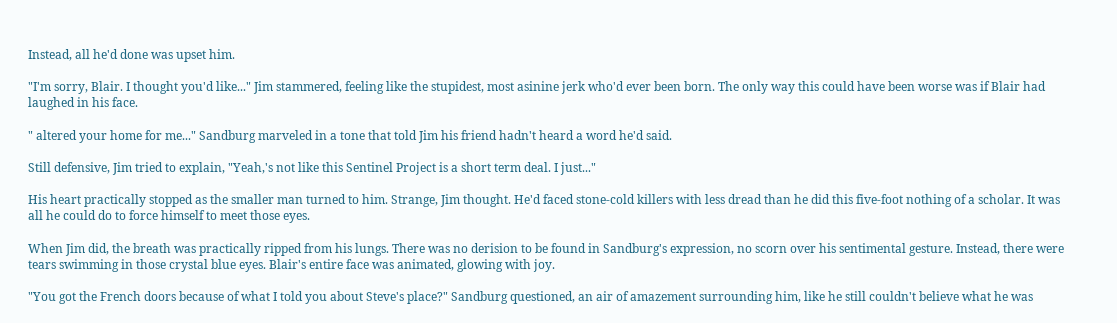Instead, all he'd done was upset him.

"I'm sorry, Blair. I thought you'd like..." Jim stammered, feeling like the stupidest, most asinine jerk who'd ever been born. The only way this could have been worse was if Blair had laughed in his face.

" altered your home for me..." Sandburg marveled in a tone that told Jim his friend hadn't heard a word he'd said.

Still defensive, Jim tried to explain, "Yeah,'s not like this Sentinel Project is a short term deal. I just..."

His heart practically stopped as the smaller man turned to him. Strange, Jim thought. He'd faced stone-cold killers with less dread than he did this five-foot nothing of a scholar. It was all he could do to force himself to meet those eyes.

When Jim did, the breath was practically ripped from his lungs. There was no derision to be found in Sandburg's expression, no scorn over his sentimental gesture. Instead, there were tears swimming in those crystal blue eyes. Blair's entire face was animated, glowing with joy.

"You got the French doors because of what I told you about Steve's place?" Sandburg questioned, an air of amazement surrounding him, like he still couldn't believe what he was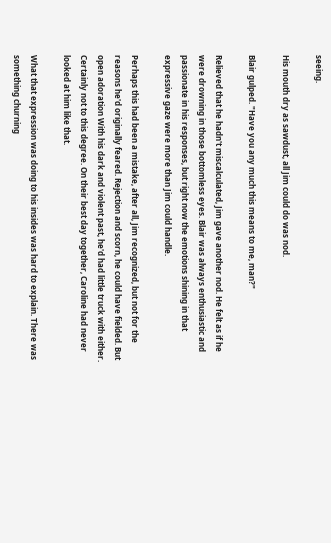seeing.

His mouth dry as sawdust, all Jim could do was nod.

Blair gulped. "Have you any much this means to me, man?"

Relieved that he hadn't miscalculated, Jim gave another nod. He felt as if he were drowning in those bottomless eyes. Blair was always enthusiastic and passionate in his responses, but right now the emotions shining in that expressive gaze were more than Jim could handle.

Perhaps this had been a mistake, after all, Jim recognized, but not for the reasons he'd originally feared. Rejection and scorn, he could have fielded. But open adoration With his dark and violent past, he'd had little truck with either. Certainly not to this degree. On their best day together, Caroline had never looked at him like that.

What that expression was doing to his insides was hard to explain. There was something churning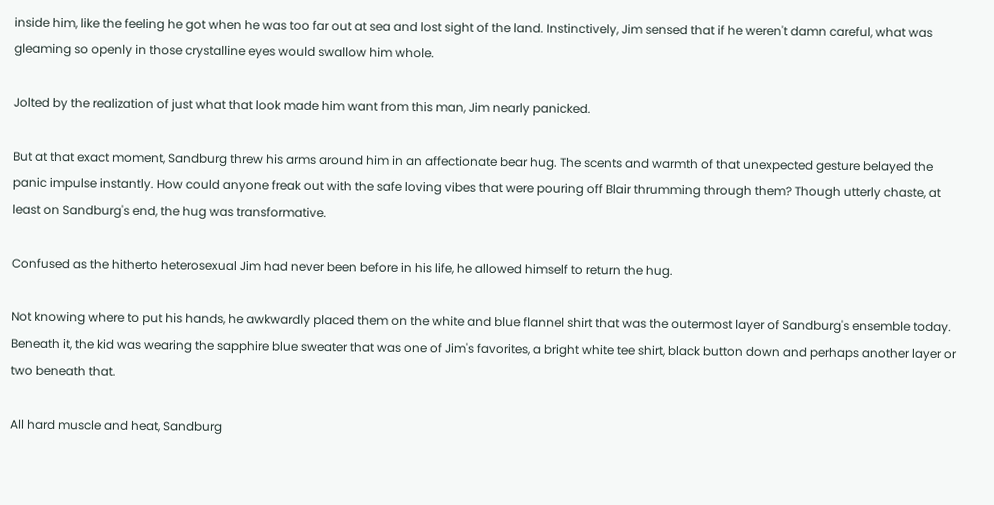inside him, like the feeling he got when he was too far out at sea and lost sight of the land. Instinctively, Jim sensed that if he weren't damn careful, what was gleaming so openly in those crystalline eyes would swallow him whole.

Jolted by the realization of just what that look made him want from this man, Jim nearly panicked.

But at that exact moment, Sandburg threw his arms around him in an affectionate bear hug. The scents and warmth of that unexpected gesture belayed the panic impulse instantly. How could anyone freak out with the safe loving vibes that were pouring off Blair thrumming through them? Though utterly chaste, at least on Sandburg's end, the hug was transformative.

Confused as the hitherto heterosexual Jim had never been before in his life, he allowed himself to return the hug.

Not knowing where to put his hands, he awkwardly placed them on the white and blue flannel shirt that was the outermost layer of Sandburg's ensemble today. Beneath it, the kid was wearing the sapphire blue sweater that was one of Jim's favorites, a bright white tee shirt, black button down and perhaps another layer or two beneath that.

All hard muscle and heat, Sandburg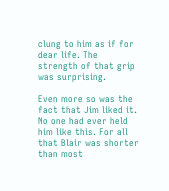clung to him as if for dear life. The strength of that grip was surprising.

Even more so was the fact that Jim liked it. No one had ever held him like this. For all that Blair was shorter than most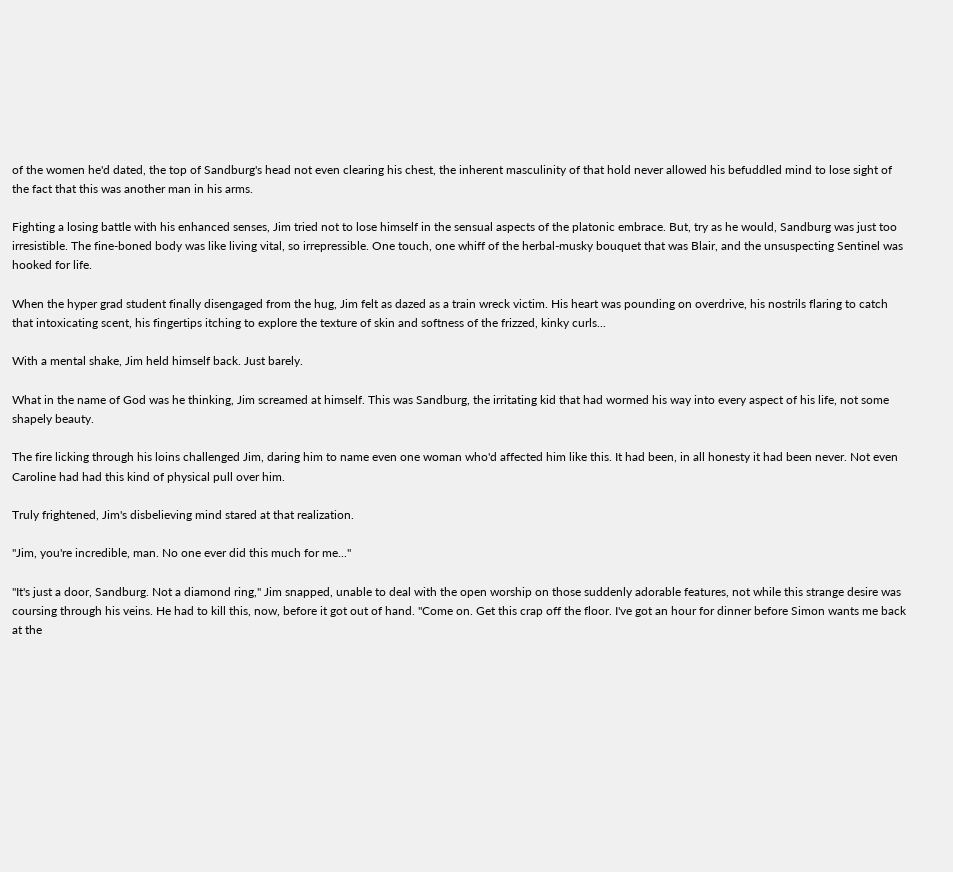of the women he'd dated, the top of Sandburg's head not even clearing his chest, the inherent masculinity of that hold never allowed his befuddled mind to lose sight of the fact that this was another man in his arms.

Fighting a losing battle with his enhanced senses, Jim tried not to lose himself in the sensual aspects of the platonic embrace. But, try as he would, Sandburg was just too irresistible. The fine-boned body was like living vital, so irrepressible. One touch, one whiff of the herbal-musky bouquet that was Blair, and the unsuspecting Sentinel was hooked for life.

When the hyper grad student finally disengaged from the hug, Jim felt as dazed as a train wreck victim. His heart was pounding on overdrive, his nostrils flaring to catch that intoxicating scent, his fingertips itching to explore the texture of skin and softness of the frizzed, kinky curls...

With a mental shake, Jim held himself back. Just barely.

What in the name of God was he thinking, Jim screamed at himself. This was Sandburg, the irritating kid that had wormed his way into every aspect of his life, not some shapely beauty.

The fire licking through his loins challenged Jim, daring him to name even one woman who'd affected him like this. It had been, in all honesty it had been never. Not even Caroline had had this kind of physical pull over him.

Truly frightened, Jim's disbelieving mind stared at that realization.

"Jim, you're incredible, man. No one ever did this much for me..."

"It's just a door, Sandburg. Not a diamond ring," Jim snapped, unable to deal with the open worship on those suddenly adorable features, not while this strange desire was coursing through his veins. He had to kill this, now, before it got out of hand. "Come on. Get this crap off the floor. I've got an hour for dinner before Simon wants me back at the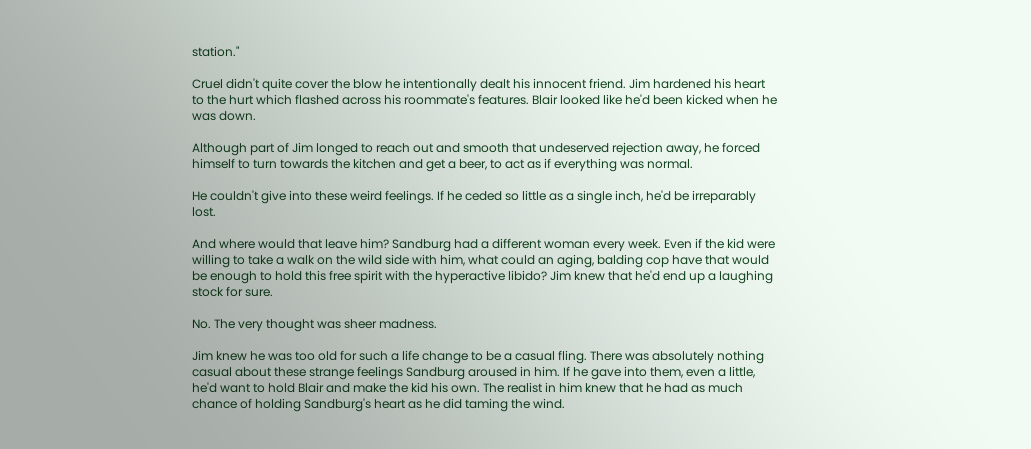station."

Cruel didn't quite cover the blow he intentionally dealt his innocent friend. Jim hardened his heart to the hurt which flashed across his roommate's features. Blair looked like he'd been kicked when he was down.

Although part of Jim longed to reach out and smooth that undeserved rejection away, he forced himself to turn towards the kitchen and get a beer, to act as if everything was normal.

He couldn't give into these weird feelings. If he ceded so little as a single inch, he'd be irreparably lost.

And where would that leave him? Sandburg had a different woman every week. Even if the kid were willing to take a walk on the wild side with him, what could an aging, balding cop have that would be enough to hold this free spirit with the hyperactive libido? Jim knew that he'd end up a laughing stock for sure.

No. The very thought was sheer madness.

Jim knew he was too old for such a life change to be a casual fling. There was absolutely nothing casual about these strange feelings Sandburg aroused in him. If he gave into them, even a little, he'd want to hold Blair and make the kid his own. The realist in him knew that he had as much chance of holding Sandburg's heart as he did taming the wind.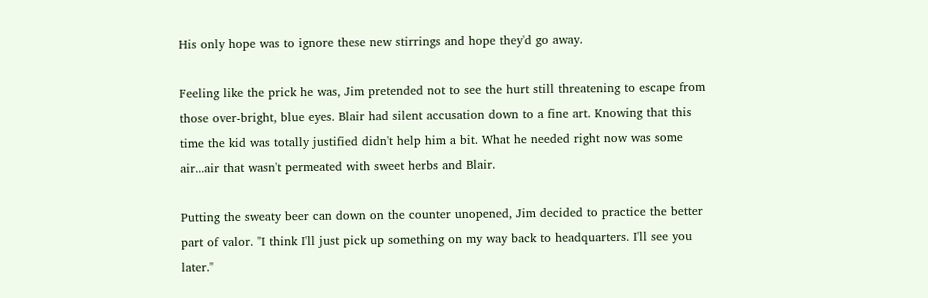His only hope was to ignore these new stirrings and hope they'd go away.

Feeling like the prick he was, Jim pretended not to see the hurt still threatening to escape from those over-bright, blue eyes. Blair had silent accusation down to a fine art. Knowing that this time the kid was totally justified didn't help him a bit. What he needed right now was some air...air that wasn't permeated with sweet herbs and Blair.

Putting the sweaty beer can down on the counter unopened, Jim decided to practice the better part of valor. "I think I'll just pick up something on my way back to headquarters. I'll see you later."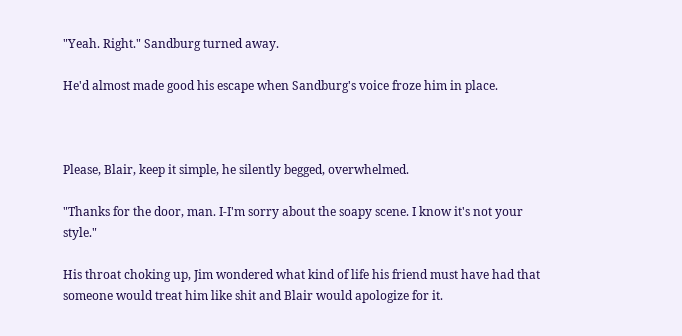"Yeah. Right." Sandburg turned away.

He'd almost made good his escape when Sandburg's voice froze him in place.



Please, Blair, keep it simple, he silently begged, overwhelmed.

"Thanks for the door, man. I-I'm sorry about the soapy scene. I know it's not your style."

His throat choking up, Jim wondered what kind of life his friend must have had that someone would treat him like shit and Blair would apologize for it.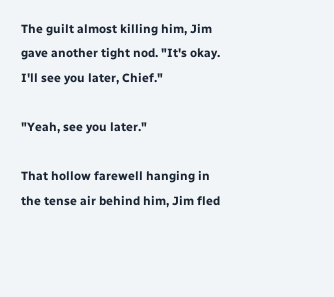The guilt almost killing him, Jim gave another tight nod. "It's okay. I'll see you later, Chief."

"Yeah, see you later."

That hollow farewell hanging in the tense air behind him, Jim fled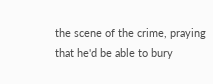the scene of the crime, praying that he'd be able to bury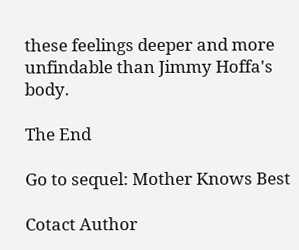these feelings deeper and more unfindable than Jimmy Hoffa's body.

The End

Go to sequel: Mother Knows Best

Cotact Author